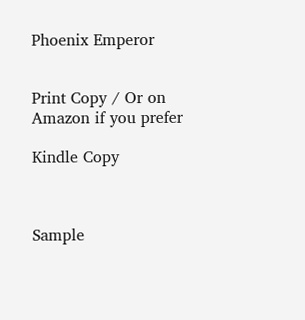Phoenix Emperor


Print Copy / Or on Amazon if you prefer

Kindle Copy



Sample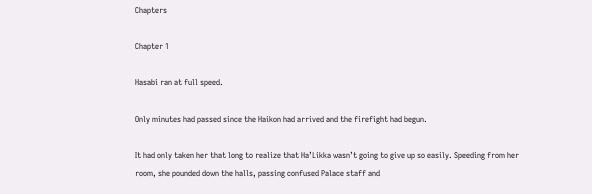Chapters

Chapter 1

Hasabi ran at full speed.

Only minutes had passed since the Haikon had arrived and the firefight had begun.

It had only taken her that long to realize that Ha’Likka wasn’t going to give up so easily. Speeding from her room, she pounded down the halls, passing confused Palace staff and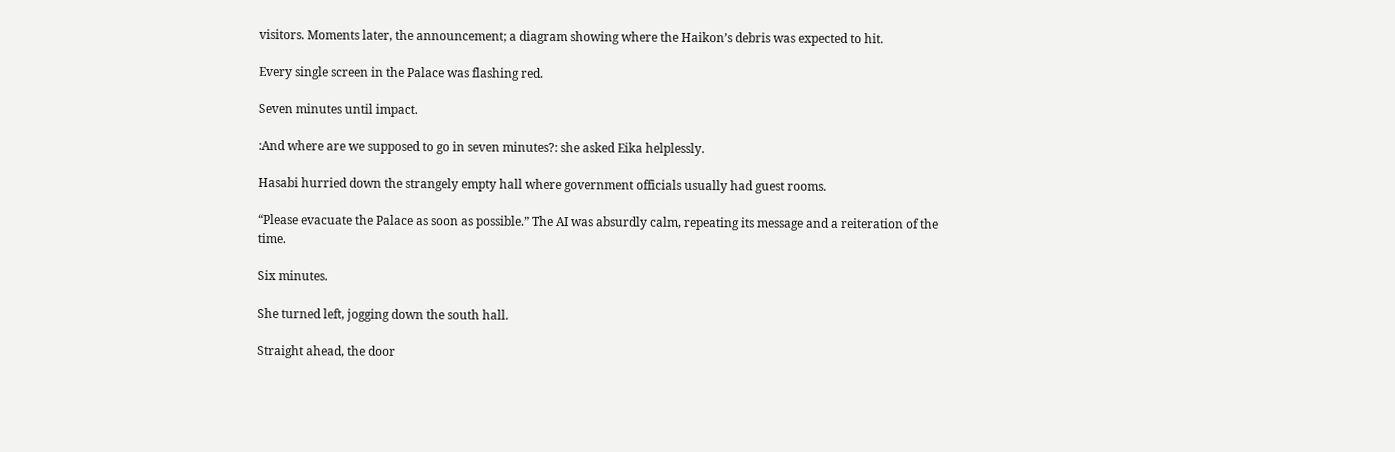visitors. Moments later, the announcement; a diagram showing where the Haikon’s debris was expected to hit.

Every single screen in the Palace was flashing red.

Seven minutes until impact.

:And where are we supposed to go in seven minutes?: she asked Eika helplessly.

Hasabi hurried down the strangely empty hall where government officials usually had guest rooms.

“Please evacuate the Palace as soon as possible.” The AI was absurdly calm, repeating its message and a reiteration of the time.

Six minutes.

She turned left, jogging down the south hall.

Straight ahead, the door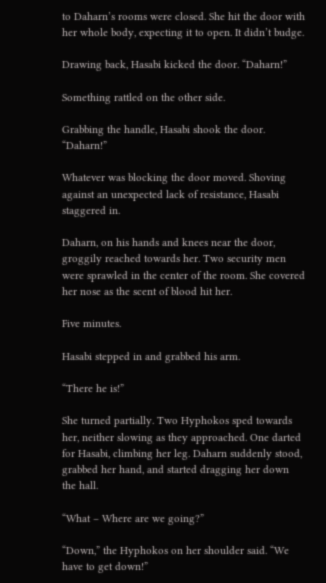to Daharn’s rooms were closed. She hit the door with her whole body, expecting it to open. It didn’t budge.

Drawing back, Hasabi kicked the door. “Daharn!”

Something rattled on the other side.

Grabbing the handle, Hasabi shook the door. “Daharn!”

Whatever was blocking the door moved. Shoving against an unexpected lack of resistance, Hasabi staggered in.

Daharn, on his hands and knees near the door, groggily reached towards her. Two security men were sprawled in the center of the room. She covered her nose as the scent of blood hit her.

Five minutes.

Hasabi stepped in and grabbed his arm.

“There he is!”

She turned partially. Two Hyphokos sped towards her, neither slowing as they approached. One darted for Hasabi, climbing her leg. Daharn suddenly stood, grabbed her hand, and started dragging her down the hall.

“What – Where are we going?”

“Down,” the Hyphokos on her shoulder said. “We have to get down!”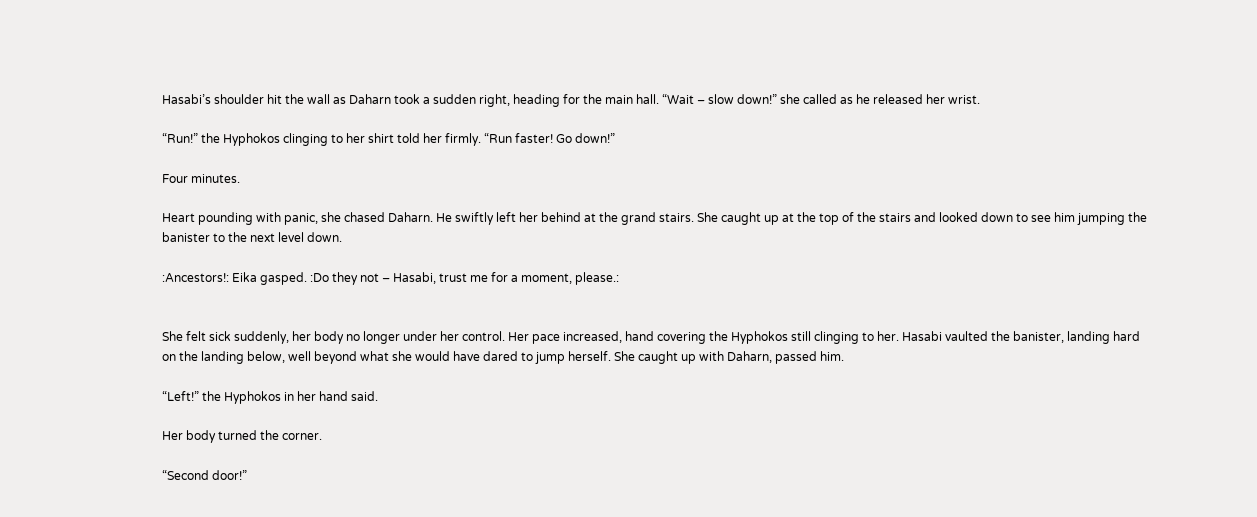Hasabi’s shoulder hit the wall as Daharn took a sudden right, heading for the main hall. “Wait – slow down!” she called as he released her wrist.

“Run!” the Hyphokos clinging to her shirt told her firmly. “Run faster! Go down!”

Four minutes.

Heart pounding with panic, she chased Daharn. He swiftly left her behind at the grand stairs. She caught up at the top of the stairs and looked down to see him jumping the banister to the next level down.

:Ancestors!: Eika gasped. :Do they not – Hasabi, trust me for a moment, please.:


She felt sick suddenly, her body no longer under her control. Her pace increased, hand covering the Hyphokos still clinging to her. Hasabi vaulted the banister, landing hard on the landing below, well beyond what she would have dared to jump herself. She caught up with Daharn, passed him.

“Left!” the Hyphokos in her hand said.

Her body turned the corner.

“Second door!”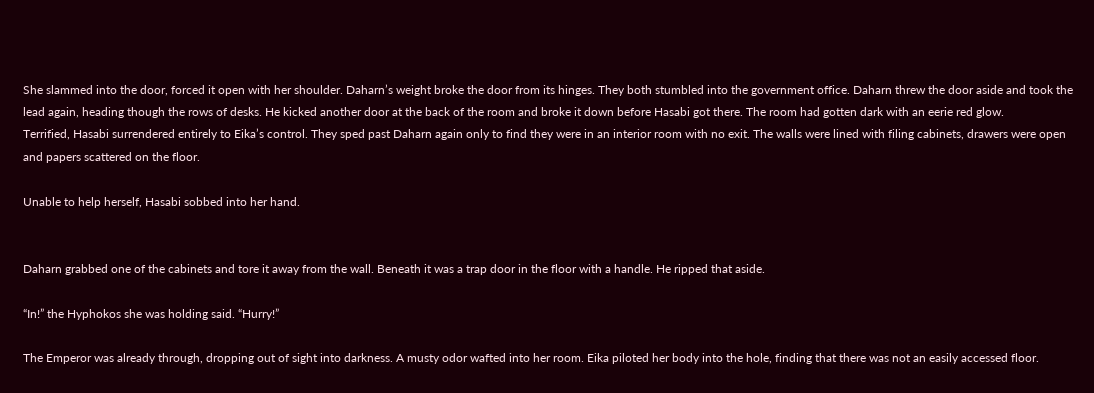She slammed into the door, forced it open with her shoulder. Daharn’s weight broke the door from its hinges. They both stumbled into the government office. Daharn threw the door aside and took the lead again, heading though the rows of desks. He kicked another door at the back of the room and broke it down before Hasabi got there. The room had gotten dark with an eerie red glow.
Terrified, Hasabi surrendered entirely to Eika’s control. They sped past Daharn again only to find they were in an interior room with no exit. The walls were lined with filing cabinets, drawers were open and papers scattered on the floor.

Unable to help herself, Hasabi sobbed into her hand.


Daharn grabbed one of the cabinets and tore it away from the wall. Beneath it was a trap door in the floor with a handle. He ripped that aside.

“In!” the Hyphokos she was holding said. “Hurry!”

The Emperor was already through, dropping out of sight into darkness. A musty odor wafted into her room. Eika piloted her body into the hole, finding that there was not an easily accessed floor.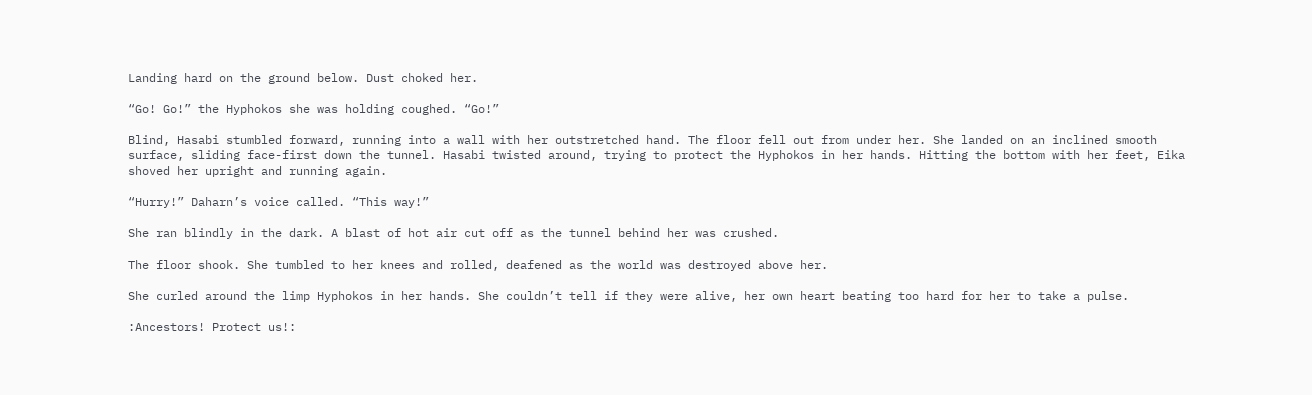Landing hard on the ground below. Dust choked her.

“Go! Go!” the Hyphokos she was holding coughed. “Go!”

Blind, Hasabi stumbled forward, running into a wall with her outstretched hand. The floor fell out from under her. She landed on an inclined smooth surface, sliding face-first down the tunnel. Hasabi twisted around, trying to protect the Hyphokos in her hands. Hitting the bottom with her feet, Eika shoved her upright and running again.

“Hurry!” Daharn’s voice called. “This way!”

She ran blindly in the dark. A blast of hot air cut off as the tunnel behind her was crushed.

The floor shook. She tumbled to her knees and rolled, deafened as the world was destroyed above her.

She curled around the limp Hyphokos in her hands. She couldn’t tell if they were alive, her own heart beating too hard for her to take a pulse.

:Ancestors! Protect us!: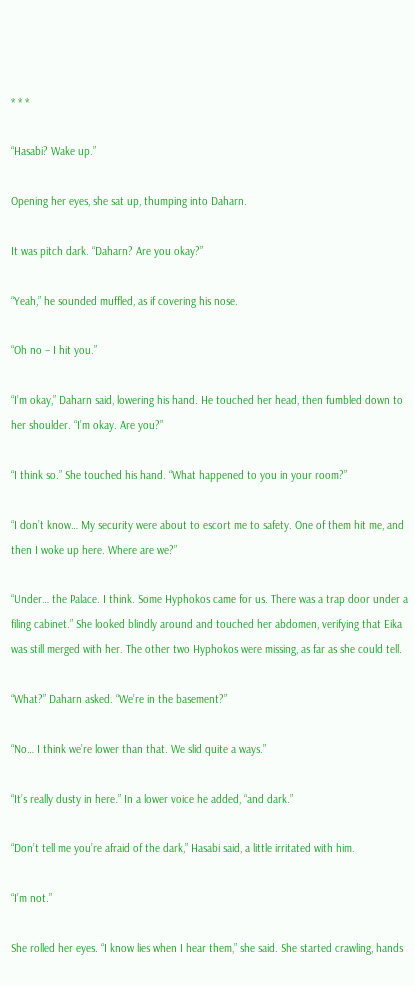* * *

“Hasabi? Wake up.”

Opening her eyes, she sat up, thumping into Daharn.

It was pitch dark. “Daharn? Are you okay?”

“Yeah,” he sounded muffled, as if covering his nose.

“Oh no – I hit you.”

“I’m okay,” Daharn said, lowering his hand. He touched her head, then fumbled down to her shoulder. “I’m okay. Are you?”

“I think so.” She touched his hand. “What happened to you in your room?”

“I don’t know… My security were about to escort me to safety. One of them hit me, and then I woke up here. Where are we?”

“Under… the Palace. I think. Some Hyphokos came for us. There was a trap door under a filing cabinet.” She looked blindly around and touched her abdomen, verifying that Eika was still merged with her. The other two Hyphokos were missing, as far as she could tell.

“What?” Daharn asked. “We’re in the basement?”

“No… I think we’re lower than that. We slid quite a ways.”

“It’s really dusty in here.” In a lower voice he added, “and dark.”

“Don’t tell me you’re afraid of the dark,” Hasabi said, a little irritated with him.

“I’m not.”

She rolled her eyes. “I know lies when I hear them,” she said. She started crawling, hands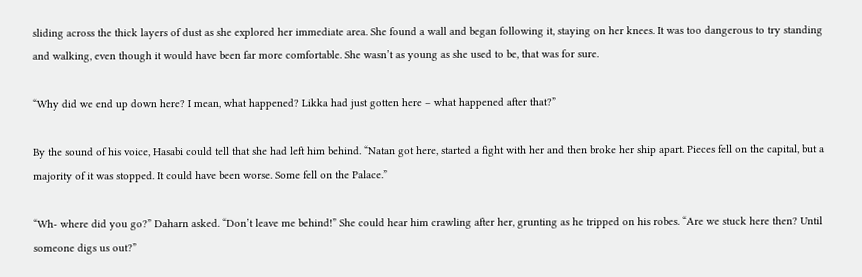sliding across the thick layers of dust as she explored her immediate area. She found a wall and began following it, staying on her knees. It was too dangerous to try standing and walking, even though it would have been far more comfortable. She wasn’t as young as she used to be, that was for sure.

“Why did we end up down here? I mean, what happened? Likka had just gotten here – what happened after that?”

By the sound of his voice, Hasabi could tell that she had left him behind. “Natan got here, started a fight with her and then broke her ship apart. Pieces fell on the capital, but a majority of it was stopped. It could have been worse. Some fell on the Palace.”

“Wh- where did you go?” Daharn asked. “Don’t leave me behind!” She could hear him crawling after her, grunting as he tripped on his robes. “Are we stuck here then? Until someone digs us out?”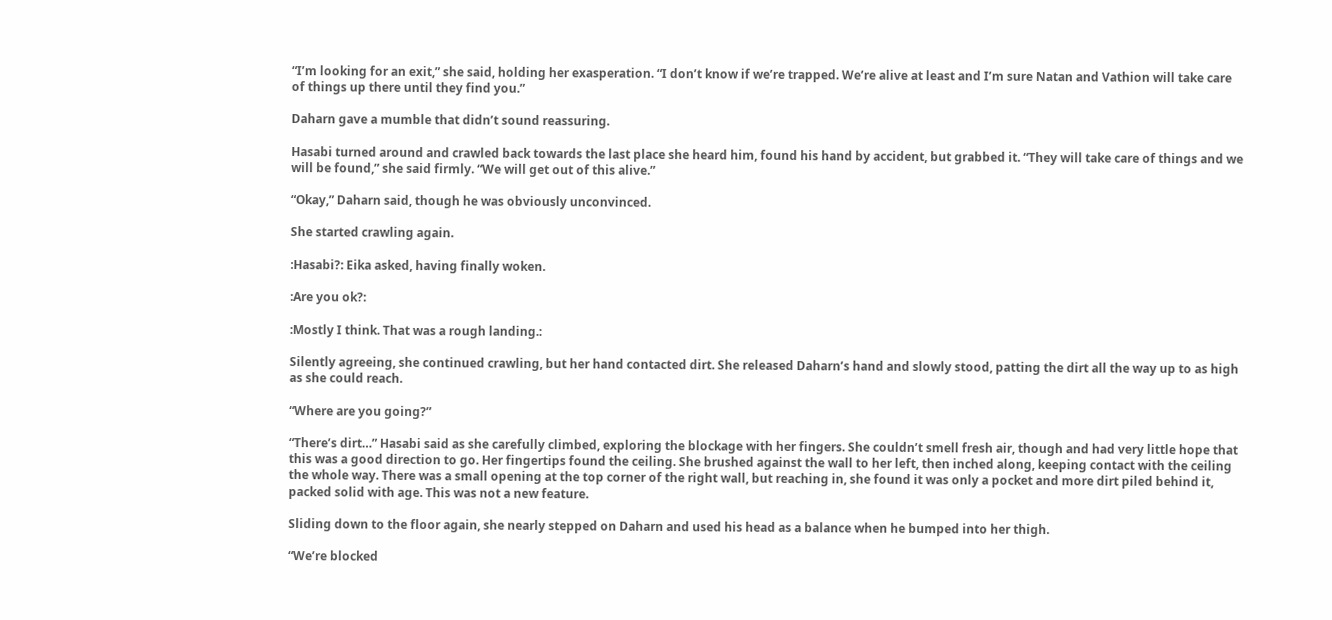“I’m looking for an exit,” she said, holding her exasperation. “I don’t know if we’re trapped. We’re alive at least and I’m sure Natan and Vathion will take care of things up there until they find you.”

Daharn gave a mumble that didn’t sound reassuring.

Hasabi turned around and crawled back towards the last place she heard him, found his hand by accident, but grabbed it. “They will take care of things and we will be found,” she said firmly. “We will get out of this alive.”

“Okay,” Daharn said, though he was obviously unconvinced.

She started crawling again.

:Hasabi?: Eika asked, having finally woken.

:Are you ok?:

:Mostly I think. That was a rough landing.:

Silently agreeing, she continued crawling, but her hand contacted dirt. She released Daharn’s hand and slowly stood, patting the dirt all the way up to as high as she could reach.

“Where are you going?”

“There’s dirt…” Hasabi said as she carefully climbed, exploring the blockage with her fingers. She couldn’t smell fresh air, though and had very little hope that this was a good direction to go. Her fingertips found the ceiling. She brushed against the wall to her left, then inched along, keeping contact with the ceiling the whole way. There was a small opening at the top corner of the right wall, but reaching in, she found it was only a pocket and more dirt piled behind it, packed solid with age. This was not a new feature.

Sliding down to the floor again, she nearly stepped on Daharn and used his head as a balance when he bumped into her thigh.

“We’re blocked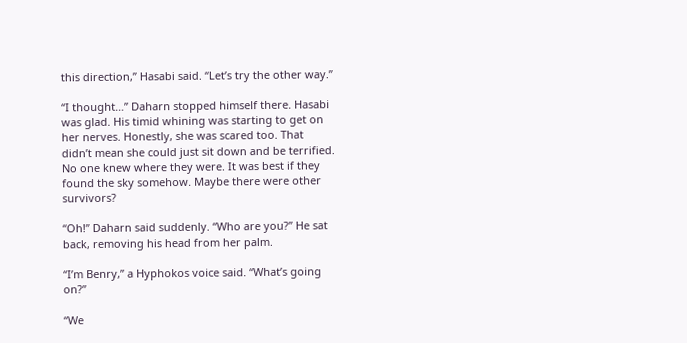this direction,” Hasabi said. “Let’s try the other way.”

“I thought…” Daharn stopped himself there. Hasabi was glad. His timid whining was starting to get on her nerves. Honestly, she was scared too. That didn’t mean she could just sit down and be terrified. No one knew where they were. It was best if they found the sky somehow. Maybe there were other survivors?

“Oh!” Daharn said suddenly. “Who are you?” He sat back, removing his head from her palm.

“I’m Benry,” a Hyphokos voice said. “What’s going on?”

“We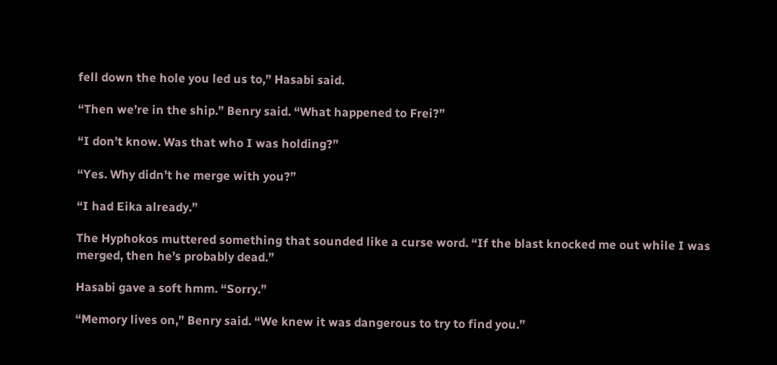fell down the hole you led us to,” Hasabi said.

“Then we’re in the ship.” Benry said. “What happened to Frei?”

“I don’t know. Was that who I was holding?”

“Yes. Why didn’t he merge with you?”

“I had Eika already.”

The Hyphokos muttered something that sounded like a curse word. “If the blast knocked me out while I was merged, then he’s probably dead.”

Hasabi gave a soft hmm. “Sorry.”

“Memory lives on,” Benry said. “We knew it was dangerous to try to find you.”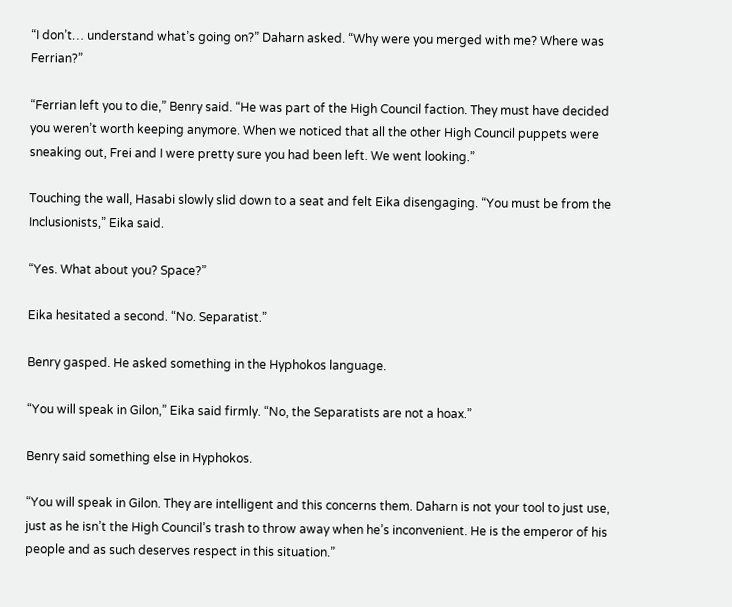“I don’t… understand what’s going on?” Daharn asked. “Why were you merged with me? Where was Ferrian?”

“Ferrian left you to die,” Benry said. “He was part of the High Council faction. They must have decided you weren’t worth keeping anymore. When we noticed that all the other High Council puppets were sneaking out, Frei and I were pretty sure you had been left. We went looking.”

Touching the wall, Hasabi slowly slid down to a seat and felt Eika disengaging. “You must be from the Inclusionists,” Eika said.

“Yes. What about you? Space?”

Eika hesitated a second. “No. Separatist.”

Benry gasped. He asked something in the Hyphokos language.

“You will speak in Gilon,” Eika said firmly. “No, the Separatists are not a hoax.”

Benry said something else in Hyphokos.

“You will speak in Gilon. They are intelligent and this concerns them. Daharn is not your tool to just use, just as he isn’t the High Council’s trash to throw away when he’s inconvenient. He is the emperor of his people and as such deserves respect in this situation.”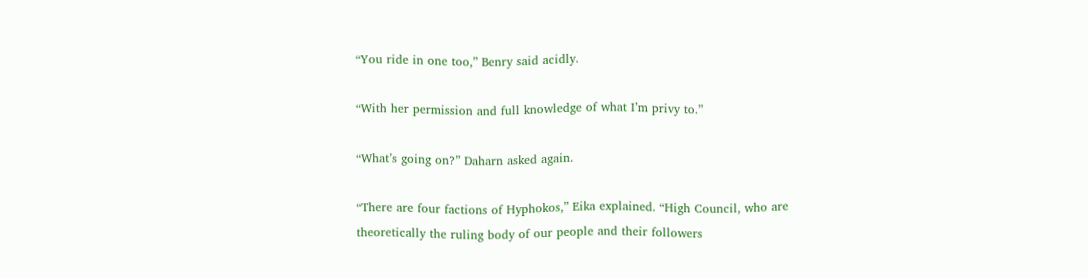“You ride in one too,” Benry said acidly.

“With her permission and full knowledge of what I’m privy to.”

“What’s going on?” Daharn asked again.

“There are four factions of Hyphokos,” Eika explained. “High Council, who are theoretically the ruling body of our people and their followers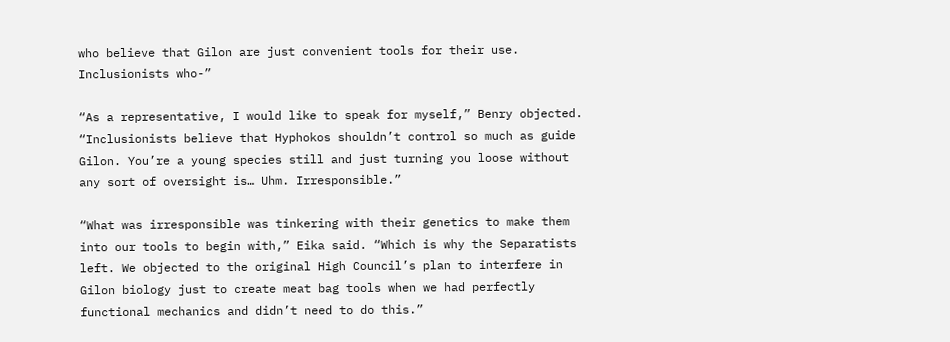who believe that Gilon are just convenient tools for their use. Inclusionists who-”

“As a representative, I would like to speak for myself,” Benry objected. “Inclusionists believe that Hyphokos shouldn’t control so much as guide Gilon. You’re a young species still and just turning you loose without any sort of oversight is… Uhm. Irresponsible.”

“What was irresponsible was tinkering with their genetics to make them into our tools to begin with,” Eika said. “Which is why the Separatists left. We objected to the original High Council’s plan to interfere in Gilon biology just to create meat bag tools when we had perfectly functional mechanics and didn’t need to do this.”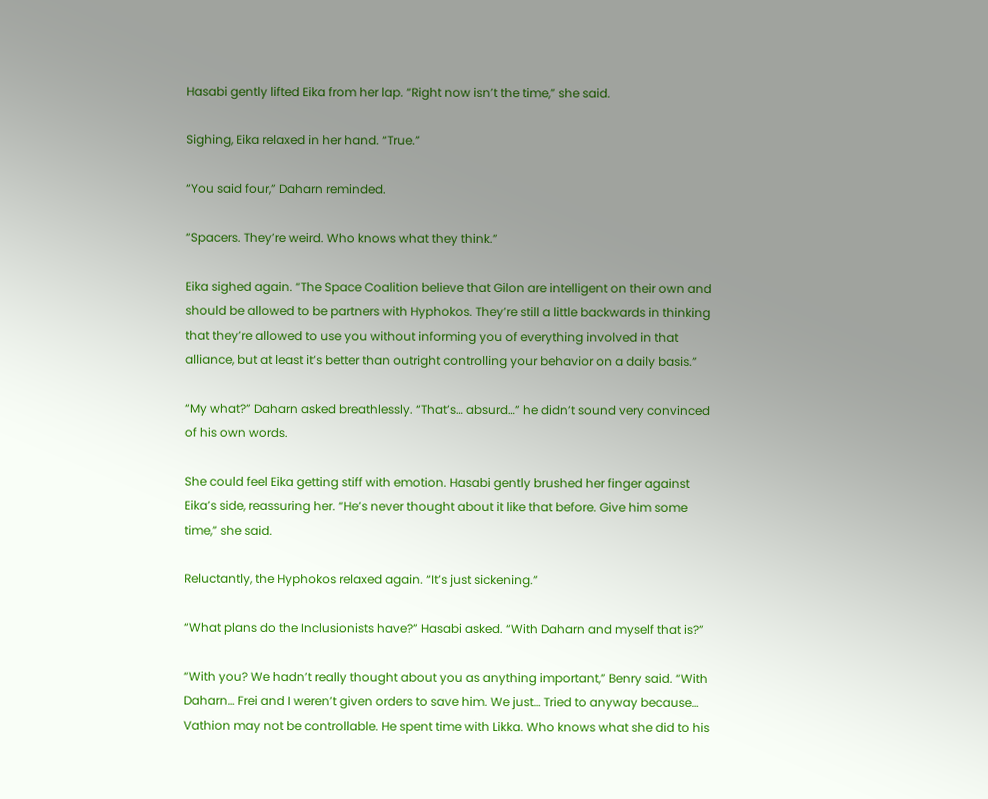Hasabi gently lifted Eika from her lap. “Right now isn’t the time,” she said.

Sighing, Eika relaxed in her hand. “True.”

“You said four,” Daharn reminded.

“Spacers. They’re weird. Who knows what they think.”

Eika sighed again. “The Space Coalition believe that Gilon are intelligent on their own and should be allowed to be partners with Hyphokos. They’re still a little backwards in thinking that they’re allowed to use you without informing you of everything involved in that alliance, but at least it’s better than outright controlling your behavior on a daily basis.”

“My what?” Daharn asked breathlessly. “That’s… absurd…” he didn’t sound very convinced of his own words.

She could feel Eika getting stiff with emotion. Hasabi gently brushed her finger against Eika’s side, reassuring her. “He’s never thought about it like that before. Give him some time,” she said.

Reluctantly, the Hyphokos relaxed again. “It’s just sickening.”

“What plans do the Inclusionists have?” Hasabi asked. “With Daharn and myself that is?”

“With you? We hadn’t really thought about you as anything important,” Benry said. “With Daharn… Frei and I weren’t given orders to save him. We just… Tried to anyway because… Vathion may not be controllable. He spent time with Likka. Who knows what she did to his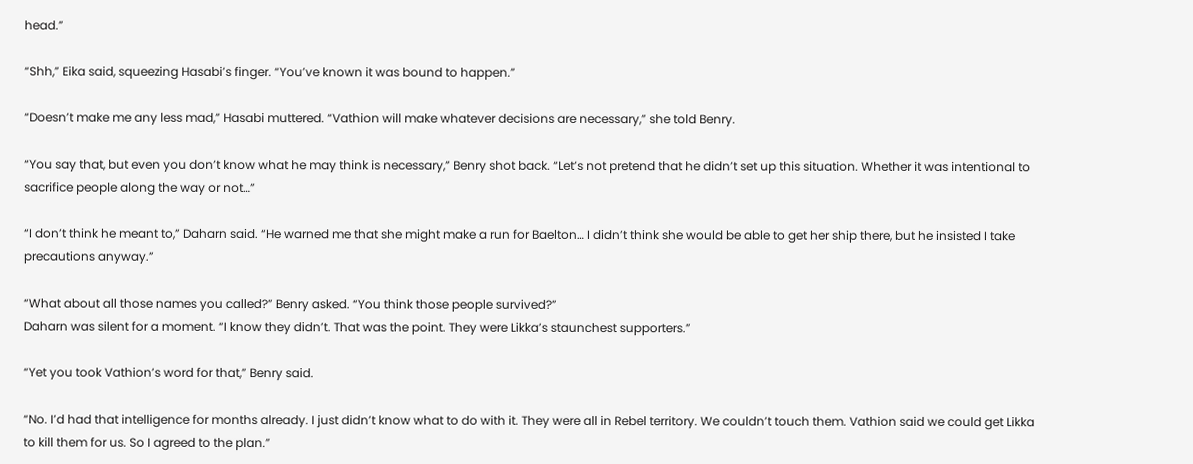head.”

“Shh,” Eika said, squeezing Hasabi’s finger. “You’ve known it was bound to happen.”

“Doesn’t make me any less mad,” Hasabi muttered. “Vathion will make whatever decisions are necessary,” she told Benry.

“You say that, but even you don’t know what he may think is necessary,” Benry shot back. “Let’s not pretend that he didn’t set up this situation. Whether it was intentional to sacrifice people along the way or not…”

“I don’t think he meant to,” Daharn said. “He warned me that she might make a run for Baelton… I didn’t think she would be able to get her ship there, but he insisted I take precautions anyway.”

“What about all those names you called?” Benry asked. “You think those people survived?”
Daharn was silent for a moment. “I know they didn’t. That was the point. They were Likka’s staunchest supporters.”

“Yet you took Vathion’s word for that,” Benry said.

“No. I’d had that intelligence for months already. I just didn’t know what to do with it. They were all in Rebel territory. We couldn’t touch them. Vathion said we could get Likka to kill them for us. So I agreed to the plan.”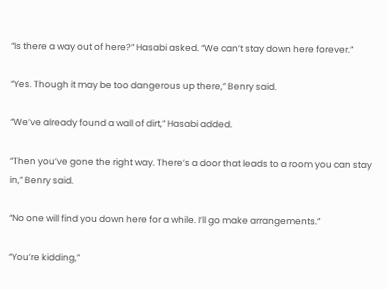“Is there a way out of here?” Hasabi asked. “We can’t stay down here forever.”

“Yes. Though it may be too dangerous up there,” Benry said.

“We’ve already found a wall of dirt,” Hasabi added.

“Then you’ve gone the right way. There’s a door that leads to a room you can stay in,” Benry said.

“No one will find you down here for a while. I’ll go make arrangements.”

“You’re kidding,”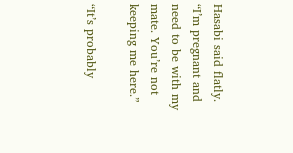Hasabi said flatly. “I’m pregnant and need to be with my mate. You’re not keeping me here.”

“It’s probably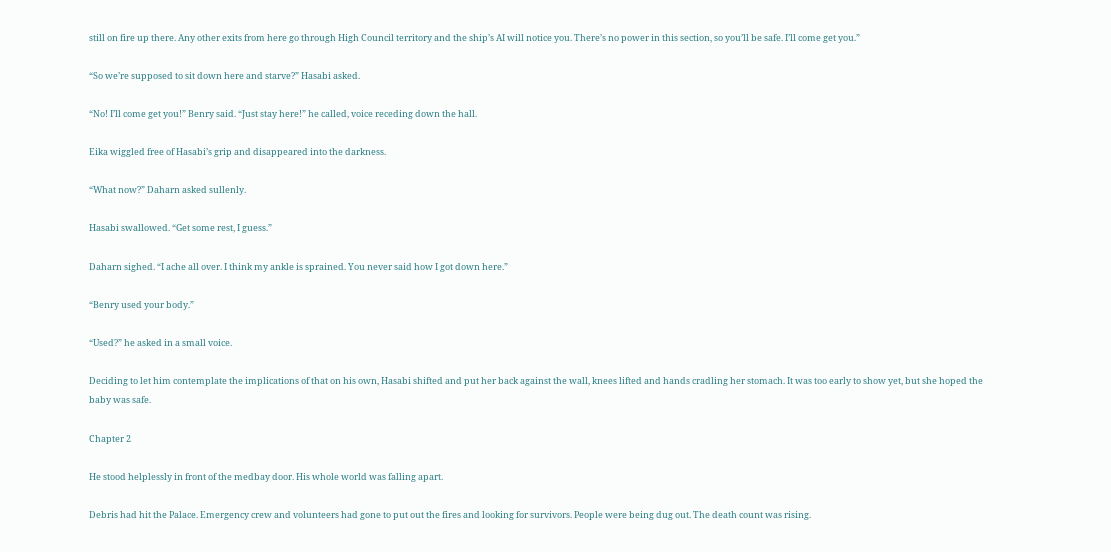still on fire up there. Any other exits from here go through High Council territory and the ship’s AI will notice you. There’s no power in this section, so you’ll be safe. I’ll come get you.”

“So we’re supposed to sit down here and starve?” Hasabi asked.

“No! I’ll come get you!” Benry said. “Just stay here!” he called, voice receding down the hall.

Eika wiggled free of Hasabi’s grip and disappeared into the darkness.

“What now?” Daharn asked sullenly.

Hasabi swallowed. “Get some rest, I guess.”

Daharn sighed. “I ache all over. I think my ankle is sprained. You never said how I got down here.”

“Benry used your body.”

“Used?” he asked in a small voice.

Deciding to let him contemplate the implications of that on his own, Hasabi shifted and put her back against the wall, knees lifted and hands cradling her stomach. It was too early to show yet, but she hoped the baby was safe.

Chapter 2

He stood helplessly in front of the medbay door. His whole world was falling apart.

Debris had hit the Palace. Emergency crew and volunteers had gone to put out the fires and looking for survivors. People were being dug out. The death count was rising.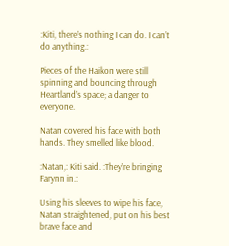:Kiti, there’s nothing I can do. I can’t do anything.:

Pieces of the Haikon were still spinning and bouncing through Heartland’s space; a danger to everyone.

Natan covered his face with both hands. They smelled like blood.

:Natan,: Kiti said. :They’re bringing Farynn in.:

Using his sleeves to wipe his face, Natan straightened, put on his best brave face and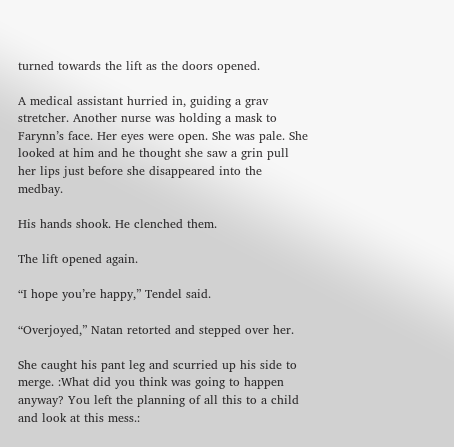turned towards the lift as the doors opened.

A medical assistant hurried in, guiding a grav stretcher. Another nurse was holding a mask to Farynn’s face. Her eyes were open. She was pale. She looked at him and he thought she saw a grin pull her lips just before she disappeared into the medbay.

His hands shook. He clenched them.

The lift opened again.

“I hope you’re happy,” Tendel said.

“Overjoyed,” Natan retorted and stepped over her.

She caught his pant leg and scurried up his side to merge. :What did you think was going to happen anyway? You left the planning of all this to a child and look at this mess.: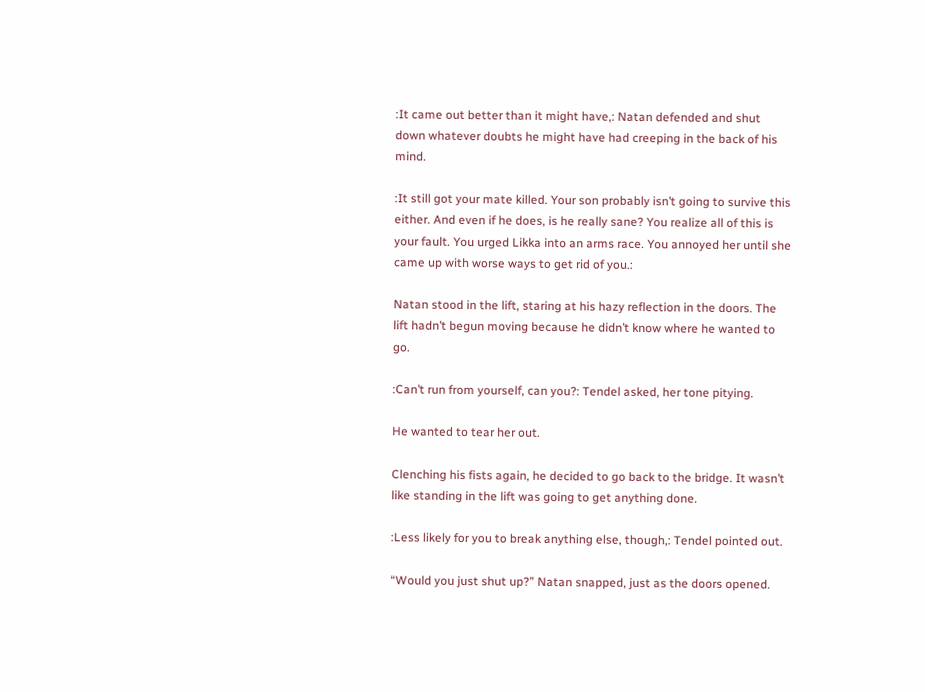:It came out better than it might have,: Natan defended and shut down whatever doubts he might have had creeping in the back of his mind.

:It still got your mate killed. Your son probably isn’t going to survive this either. And even if he does, is he really sane? You realize all of this is your fault. You urged Likka into an arms race. You annoyed her until she came up with worse ways to get rid of you.:

Natan stood in the lift, staring at his hazy reflection in the doors. The lift hadn’t begun moving because he didn’t know where he wanted to go.

:Can’t run from yourself, can you?: Tendel asked, her tone pitying.

He wanted to tear her out.

Clenching his fists again, he decided to go back to the bridge. It wasn’t like standing in the lift was going to get anything done.

:Less likely for you to break anything else, though,: Tendel pointed out.

“Would you just shut up?” Natan snapped, just as the doors opened.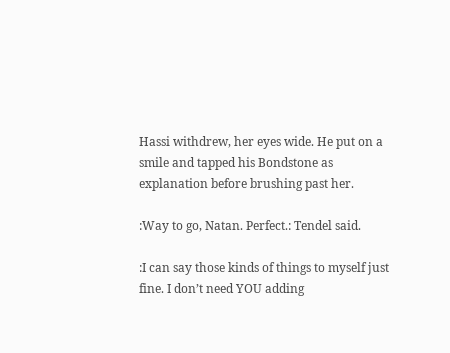Hassi withdrew, her eyes wide. He put on a smile and tapped his Bondstone as explanation before brushing past her.

:Way to go, Natan. Perfect.: Tendel said.

:I can say those kinds of things to myself just fine. I don’t need YOU adding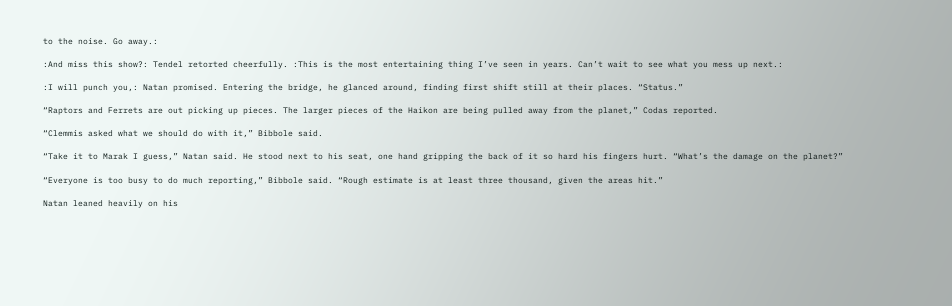to the noise. Go away.:

:And miss this show?: Tendel retorted cheerfully. :This is the most entertaining thing I’ve seen in years. Can’t wait to see what you mess up next.:

:I will punch you,: Natan promised. Entering the bridge, he glanced around, finding first shift still at their places. “Status.”

“Raptors and Ferrets are out picking up pieces. The larger pieces of the Haikon are being pulled away from the planet,” Codas reported.

“Clemmis asked what we should do with it,” Bibbole said.

“Take it to Marak I guess,” Natan said. He stood next to his seat, one hand gripping the back of it so hard his fingers hurt. “What’s the damage on the planet?”

“Everyone is too busy to do much reporting,” Bibbole said. “Rough estimate is at least three thousand, given the areas hit.”

Natan leaned heavily on his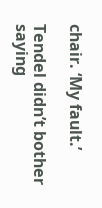chair. ‘My fault.’

Tendel didn’t bother saying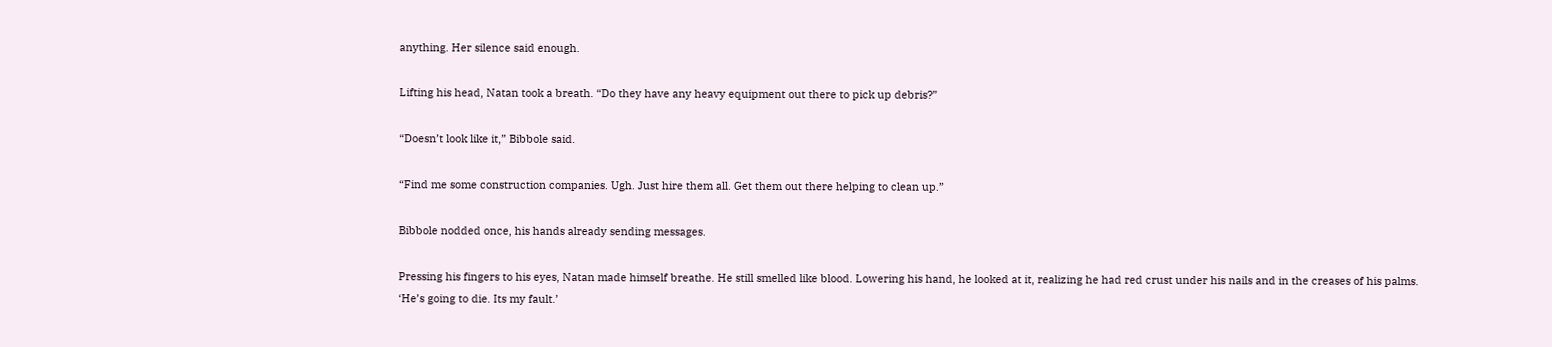anything. Her silence said enough.

Lifting his head, Natan took a breath. “Do they have any heavy equipment out there to pick up debris?”

“Doesn’t look like it,” Bibbole said.

“Find me some construction companies. Ugh. Just hire them all. Get them out there helping to clean up.”

Bibbole nodded once, his hands already sending messages.

Pressing his fingers to his eyes, Natan made himself breathe. He still smelled like blood. Lowering his hand, he looked at it, realizing he had red crust under his nails and in the creases of his palms.
‘He’s going to die. Its my fault.’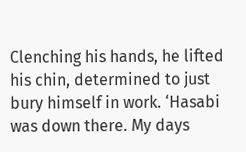Clenching his hands, he lifted his chin, determined to just bury himself in work. ‘Hasabi was down there. My days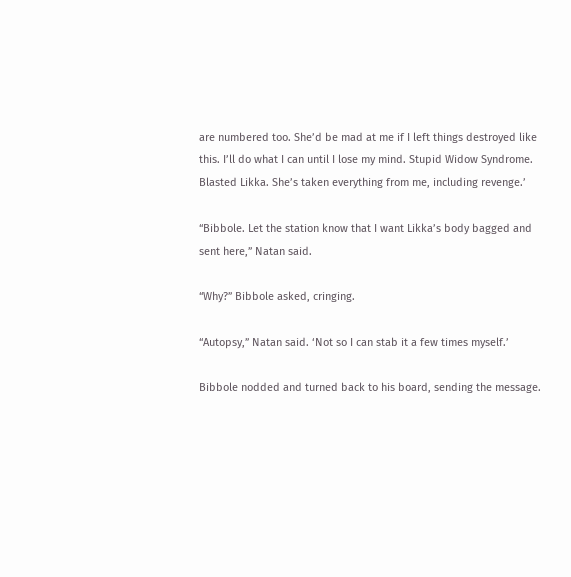are numbered too. She’d be mad at me if I left things destroyed like this. I’ll do what I can until I lose my mind. Stupid Widow Syndrome. Blasted Likka. She’s taken everything from me, including revenge.’

“Bibbole. Let the station know that I want Likka’s body bagged and sent here,” Natan said.

“Why?” Bibbole asked, cringing.

“Autopsy,” Natan said. ‘Not so I can stab it a few times myself.’

Bibbole nodded and turned back to his board, sending the message.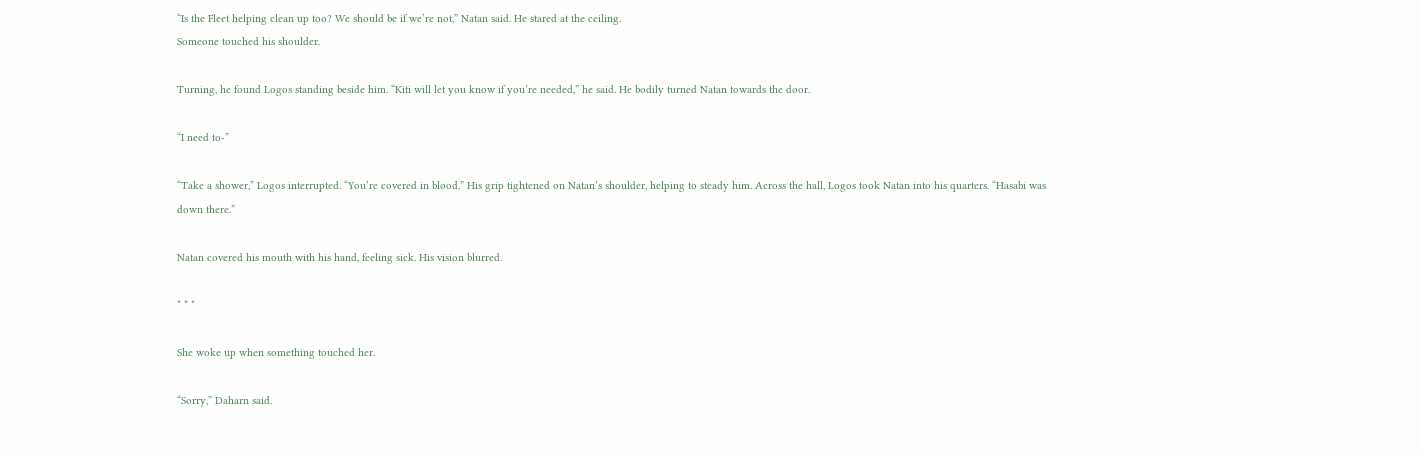“Is the Fleet helping clean up too? We should be if we’re not,” Natan said. He stared at the ceiling.
Someone touched his shoulder.

Turning, he found Logos standing beside him. “Kiti will let you know if you’re needed,” he said. He bodily turned Natan towards the door.

“I need to-”

“Take a shower,” Logos interrupted. “You’re covered in blood.” His grip tightened on Natan’s shoulder, helping to steady him. Across the hall, Logos took Natan into his quarters. “Hasabi was down there.”

Natan covered his mouth with his hand, feeling sick. His vision blurred.

* * *

She woke up when something touched her.

“Sorry,” Daharn said.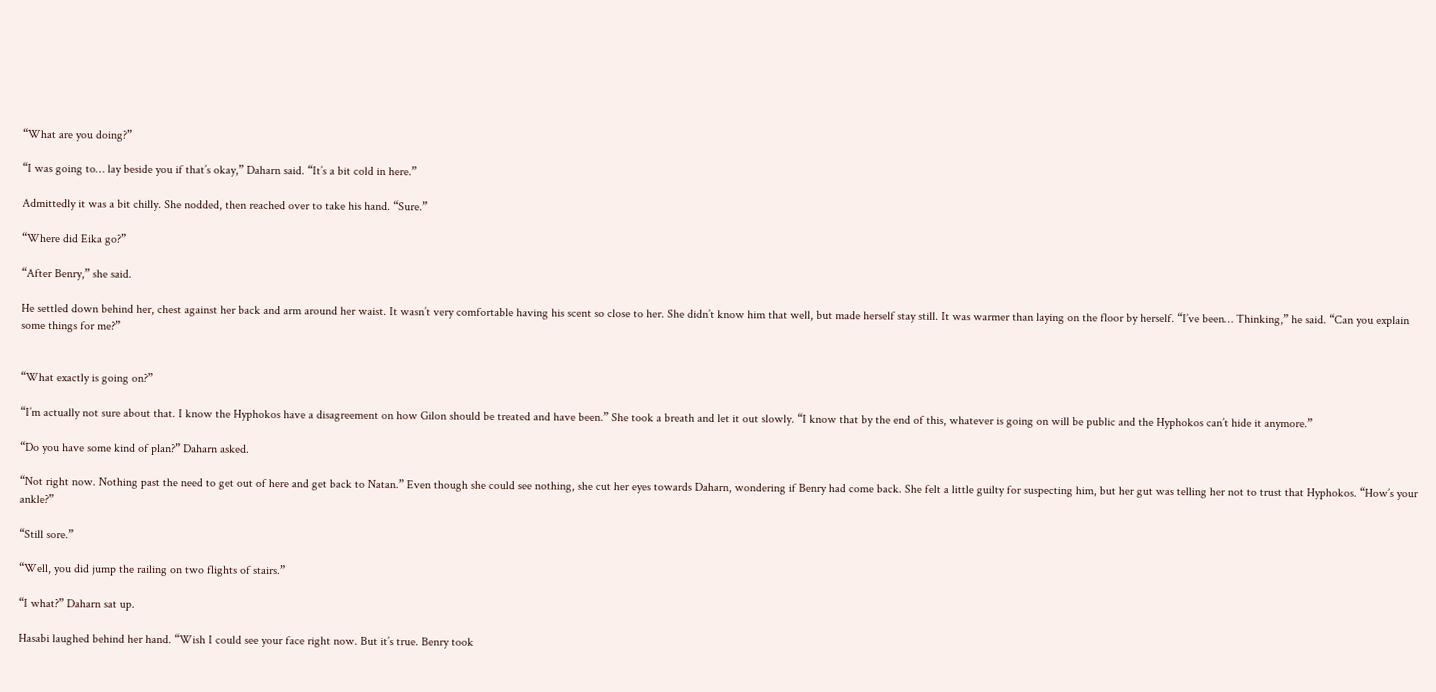“What are you doing?”

“I was going to… lay beside you if that’s okay,” Daharn said. “It’s a bit cold in here.”

Admittedly it was a bit chilly. She nodded, then reached over to take his hand. “Sure.”

“Where did Eika go?”

“After Benry,” she said.

He settled down behind her, chest against her back and arm around her waist. It wasn’t very comfortable having his scent so close to her. She didn’t know him that well, but made herself stay still. It was warmer than laying on the floor by herself. “I’ve been… Thinking,” he said. “Can you explain some things for me?”


“What exactly is going on?”

“I’m actually not sure about that. I know the Hyphokos have a disagreement on how Gilon should be treated and have been.” She took a breath and let it out slowly. “I know that by the end of this, whatever is going on will be public and the Hyphokos can’t hide it anymore.”

“Do you have some kind of plan?” Daharn asked.

“Not right now. Nothing past the need to get out of here and get back to Natan.” Even though she could see nothing, she cut her eyes towards Daharn, wondering if Benry had come back. She felt a little guilty for suspecting him, but her gut was telling her not to trust that Hyphokos. “How’s your ankle?”

“Still sore.”

“Well, you did jump the railing on two flights of stairs.”

“I what?” Daharn sat up.

Hasabi laughed behind her hand. “Wish I could see your face right now. But it’s true. Benry took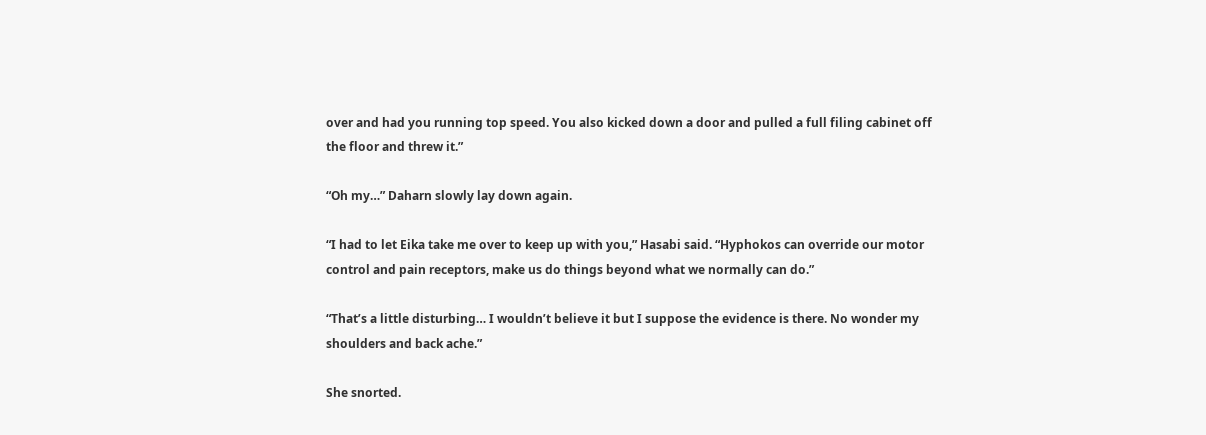over and had you running top speed. You also kicked down a door and pulled a full filing cabinet off the floor and threw it.”

“Oh my…” Daharn slowly lay down again.

“I had to let Eika take me over to keep up with you,” Hasabi said. “Hyphokos can override our motor control and pain receptors, make us do things beyond what we normally can do.”

“That’s a little disturbing… I wouldn’t believe it but I suppose the evidence is there. No wonder my shoulders and back ache.”

She snorted.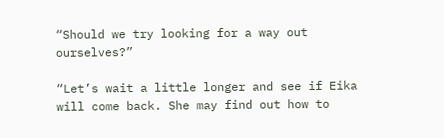“Should we try looking for a way out ourselves?”

“Let’s wait a little longer and see if Eika will come back. She may find out how to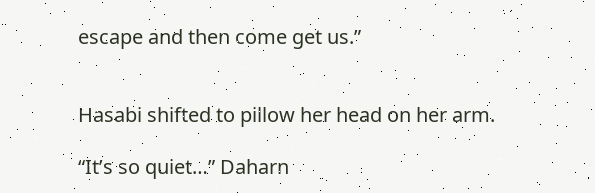escape and then come get us.”


Hasabi shifted to pillow her head on her arm.

“It’s so quiet…” Daharn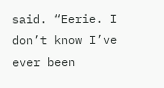said. “Eerie. I don’t know I’ve ever been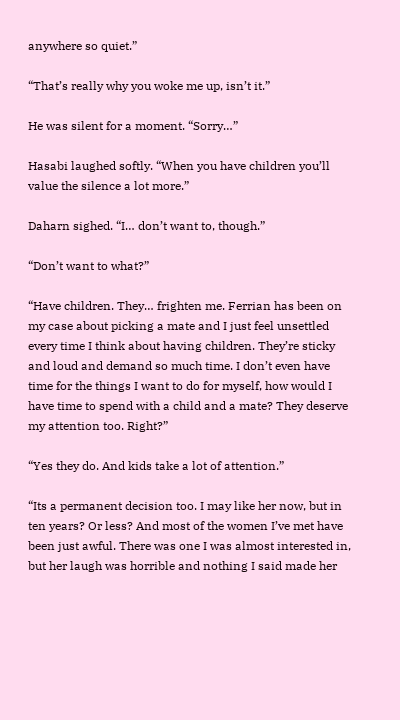anywhere so quiet.”

“That’s really why you woke me up, isn’t it.”

He was silent for a moment. “Sorry…”

Hasabi laughed softly. “When you have children you’ll value the silence a lot more.”

Daharn sighed. “I… don’t want to, though.”

“Don’t want to what?”

“Have children. They… frighten me. Ferrian has been on my case about picking a mate and I just feel unsettled every time I think about having children. They’re sticky and loud and demand so much time. I don’t even have time for the things I want to do for myself, how would I have time to spend with a child and a mate? They deserve my attention too. Right?”

“Yes they do. And kids take a lot of attention.”

“Its a permanent decision too. I may like her now, but in ten years? Or less? And most of the women I’ve met have been just awful. There was one I was almost interested in, but her laugh was horrible and nothing I said made her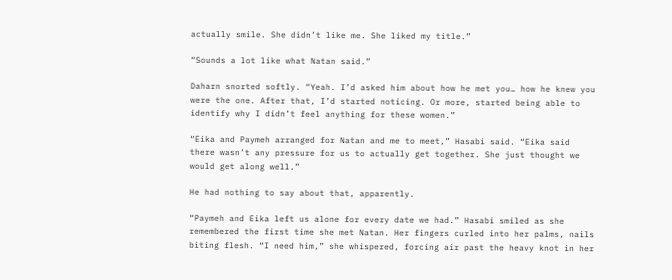actually smile. She didn’t like me. She liked my title.”

“Sounds a lot like what Natan said.”

Daharn snorted softly. “Yeah. I’d asked him about how he met you… how he knew you were the one. After that, I’d started noticing. Or more, started being able to identify why I didn’t feel anything for these women.”

“Eika and Paymeh arranged for Natan and me to meet,” Hasabi said. “Eika said there wasn’t any pressure for us to actually get together. She just thought we would get along well.”

He had nothing to say about that, apparently.

“Paymeh and Eika left us alone for every date we had.” Hasabi smiled as she remembered the first time she met Natan. Her fingers curled into her palms, nails biting flesh. “I need him,” she whispered, forcing air past the heavy knot in her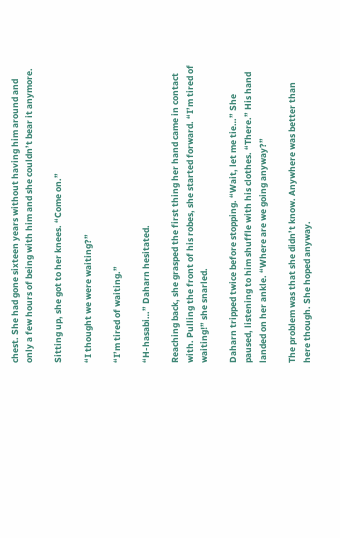chest. She had gone sixteen years without having him around and only a few hours of being with him and she couldn’t bear it anymore.

Sitting up, she got to her knees. “Come on.”

“I thought we were waiting?”

“I’m tired of waiting.”

“H-hasabi…” Daharn hesitated.

Reaching back, she grasped the first thing her hand came in contact with. Pulling the front of his robes, she started forward. “I’m tired of waiting!” she snarled.

Daharn tripped twice before stopping. “Wait, let me tie…” She paused, listening to him shuffle with his clothes. “There.” His hand landed on her ankle. “Where are we going anyway?”

The problem was that she didn’t know. Anywhere was better than here though. She hoped anyway.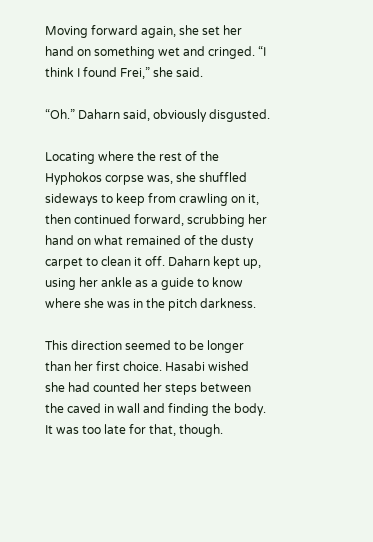Moving forward again, she set her hand on something wet and cringed. “I think I found Frei,” she said.

“Oh.” Daharn said, obviously disgusted.

Locating where the rest of the Hyphokos corpse was, she shuffled sideways to keep from crawling on it, then continued forward, scrubbing her hand on what remained of the dusty carpet to clean it off. Daharn kept up, using her ankle as a guide to know where she was in the pitch darkness.

This direction seemed to be longer than her first choice. Hasabi wished she had counted her steps between the caved in wall and finding the body. It was too late for that, though.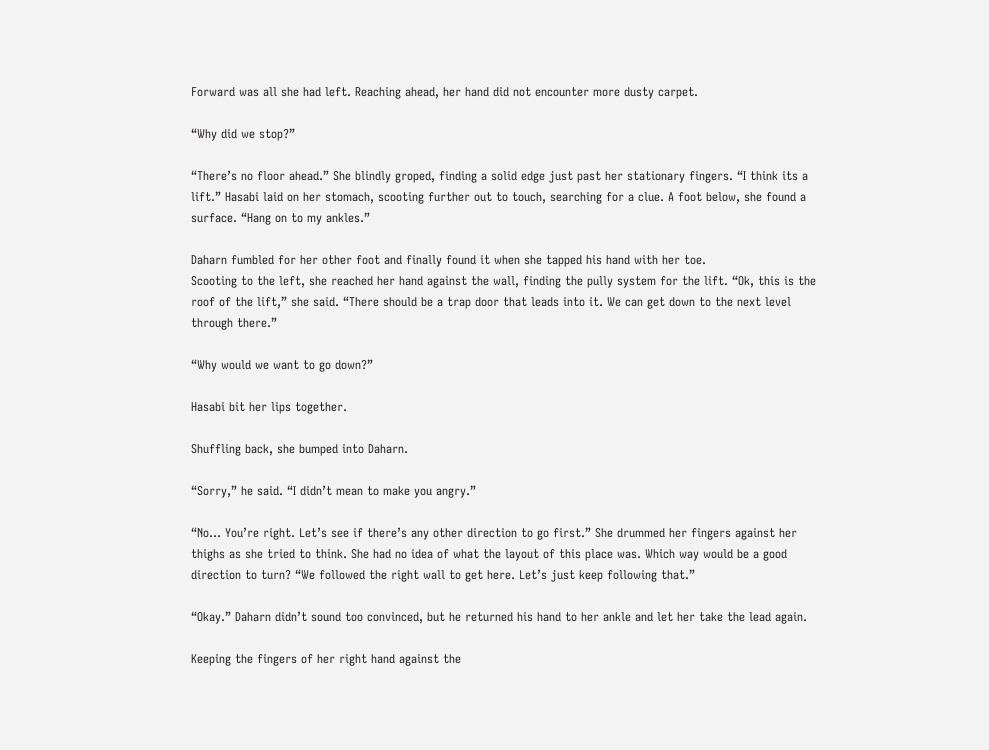Forward was all she had left. Reaching ahead, her hand did not encounter more dusty carpet.

“Why did we stop?”

“There’s no floor ahead.” She blindly groped, finding a solid edge just past her stationary fingers. “I think its a lift.” Hasabi laid on her stomach, scooting further out to touch, searching for a clue. A foot below, she found a surface. “Hang on to my ankles.”

Daharn fumbled for her other foot and finally found it when she tapped his hand with her toe.
Scooting to the left, she reached her hand against the wall, finding the pully system for the lift. “Ok, this is the roof of the lift,” she said. “There should be a trap door that leads into it. We can get down to the next level through there.”

“Why would we want to go down?”

Hasabi bit her lips together.

Shuffling back, she bumped into Daharn.

“Sorry,” he said. “I didn’t mean to make you angry.”

“No… You’re right. Let’s see if there’s any other direction to go first.” She drummed her fingers against her thighs as she tried to think. She had no idea of what the layout of this place was. Which way would be a good direction to turn? “We followed the right wall to get here. Let’s just keep following that.”

“Okay.” Daharn didn’t sound too convinced, but he returned his hand to her ankle and let her take the lead again.

Keeping the fingers of her right hand against the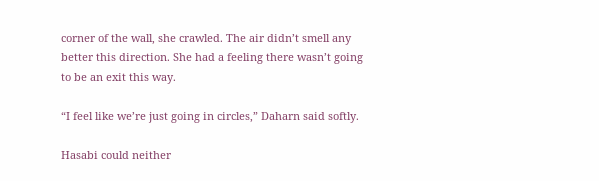corner of the wall, she crawled. The air didn’t smell any better this direction. She had a feeling there wasn’t going to be an exit this way.

“I feel like we’re just going in circles,” Daharn said softly.

Hasabi could neither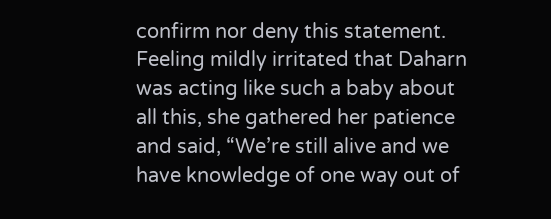confirm nor deny this statement. Feeling mildly irritated that Daharn was acting like such a baby about all this, she gathered her patience and said, “We’re still alive and we have knowledge of one way out of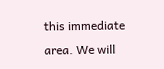this immediate area. We will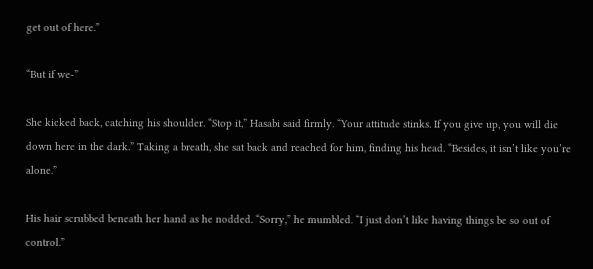get out of here.”

“But if we-”

She kicked back, catching his shoulder. “Stop it,” Hasabi said firmly. “Your attitude stinks. If you give up, you will die down here in the dark.” Taking a breath, she sat back and reached for him, finding his head. “Besides, it isn’t like you’re alone.”

His hair scrubbed beneath her hand as he nodded. “Sorry,” he mumbled. “I just don’t like having things be so out of control.”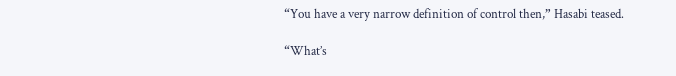“You have a very narrow definition of control then,” Hasabi teased.

“What’s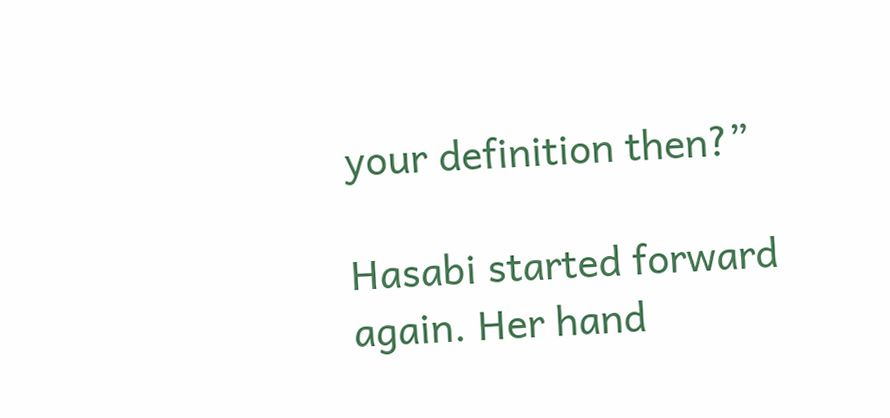your definition then?”

Hasabi started forward again. Her hand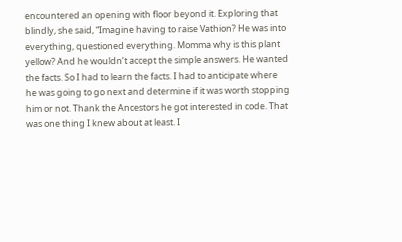encountered an opening with floor beyond it. Exploring that blindly, she said, “Imagine having to raise Vathion? He was into everything, questioned everything. Momma why is this plant yellow? And he wouldn’t accept the simple answers. He wanted the facts. So I had to learn the facts. I had to anticipate where he was going to go next and determine if it was worth stopping him or not. Thank the Ancestors he got interested in code. That was one thing I knew about at least. I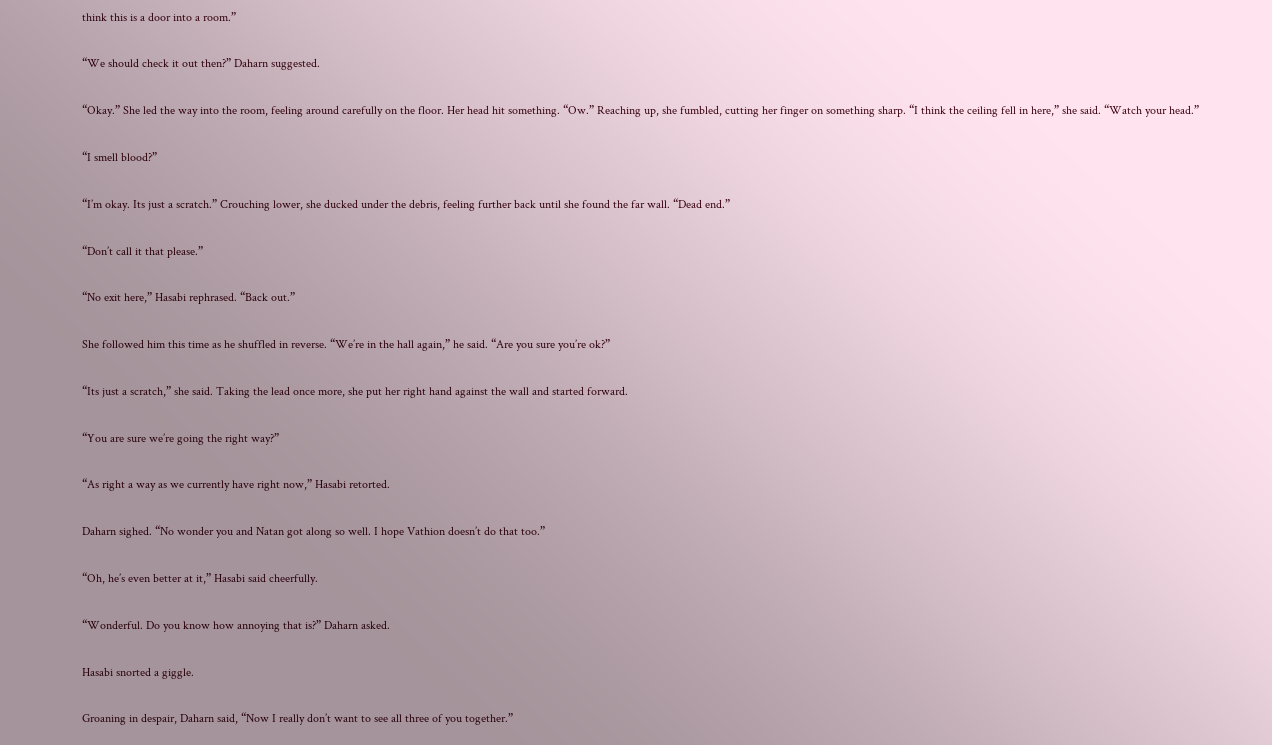think this is a door into a room.”

“We should check it out then?” Daharn suggested.

“Okay.” She led the way into the room, feeling around carefully on the floor. Her head hit something. “Ow.” Reaching up, she fumbled, cutting her finger on something sharp. “I think the ceiling fell in here,” she said. “Watch your head.”

“I smell blood?”

“I’m okay. Its just a scratch.” Crouching lower, she ducked under the debris, feeling further back until she found the far wall. “Dead end.”

“Don’t call it that please.”

“No exit here,” Hasabi rephrased. “Back out.”

She followed him this time as he shuffled in reverse. “We’re in the hall again,” he said. “Are you sure you’re ok?”

“Its just a scratch,” she said. Taking the lead once more, she put her right hand against the wall and started forward.

“You are sure we’re going the right way?”

“As right a way as we currently have right now,” Hasabi retorted.

Daharn sighed. “No wonder you and Natan got along so well. I hope Vathion doesn’t do that too.”

“Oh, he’s even better at it,” Hasabi said cheerfully.

“Wonderful. Do you know how annoying that is?” Daharn asked.

Hasabi snorted a giggle.

Groaning in despair, Daharn said, “Now I really don’t want to see all three of you together.”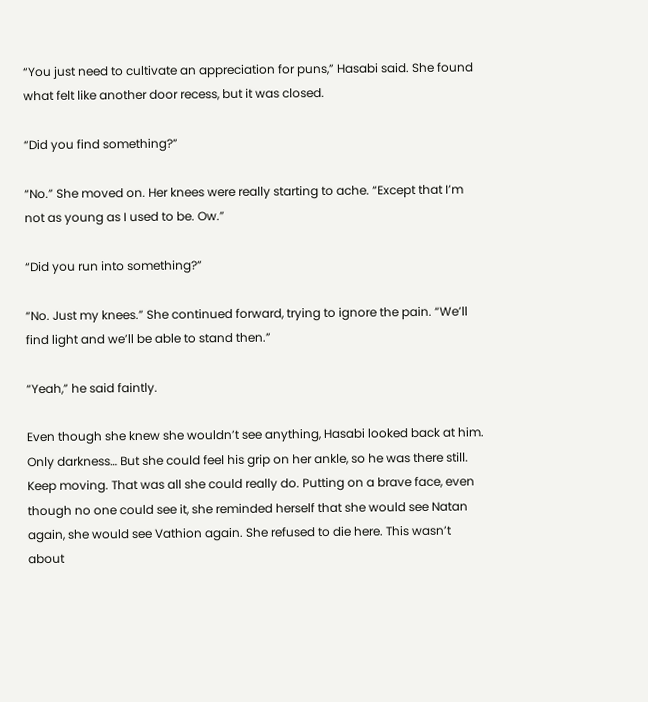“You just need to cultivate an appreciation for puns,” Hasabi said. She found what felt like another door recess, but it was closed.

“Did you find something?”

“No.” She moved on. Her knees were really starting to ache. “Except that I’m not as young as I used to be. Ow.”

“Did you run into something?”

“No. Just my knees.” She continued forward, trying to ignore the pain. “We’ll find light and we’ll be able to stand then.”

“Yeah,” he said faintly.

Even though she knew she wouldn’t see anything, Hasabi looked back at him. Only darkness… But she could feel his grip on her ankle, so he was there still. Keep moving. That was all she could really do. Putting on a brave face, even though no one could see it, she reminded herself that she would see Natan again, she would see Vathion again. She refused to die here. This wasn’t about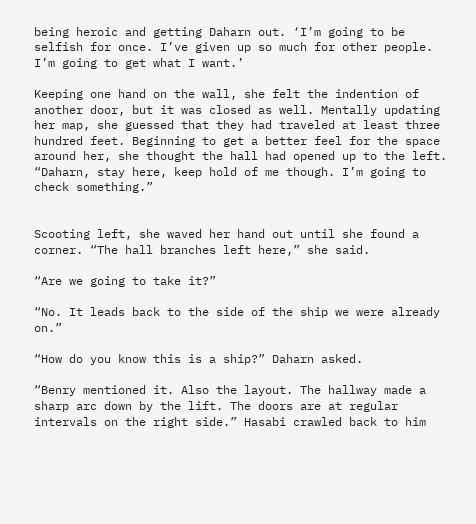being heroic and getting Daharn out. ‘I’m going to be selfish for once. I’ve given up so much for other people. I’m going to get what I want.’

Keeping one hand on the wall, she felt the indention of another door, but it was closed as well. Mentally updating her map, she guessed that they had traveled at least three hundred feet. Beginning to get a better feel for the space around her, she thought the hall had opened up to the left. “Daharn, stay here, keep hold of me though. I’m going to check something.”


Scooting left, she waved her hand out until she found a corner. “The hall branches left here,” she said.

“Are we going to take it?”

“No. It leads back to the side of the ship we were already on.”

“How do you know this is a ship?” Daharn asked.

“Benry mentioned it. Also the layout. The hallway made a sharp arc down by the lift. The doors are at regular intervals on the right side.” Hasabi crawled back to him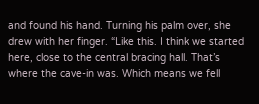and found his hand. Turning his palm over, she drew with her finger. “Like this. I think we started here, close to the central bracing hall. That’s where the cave-in was. Which means we fell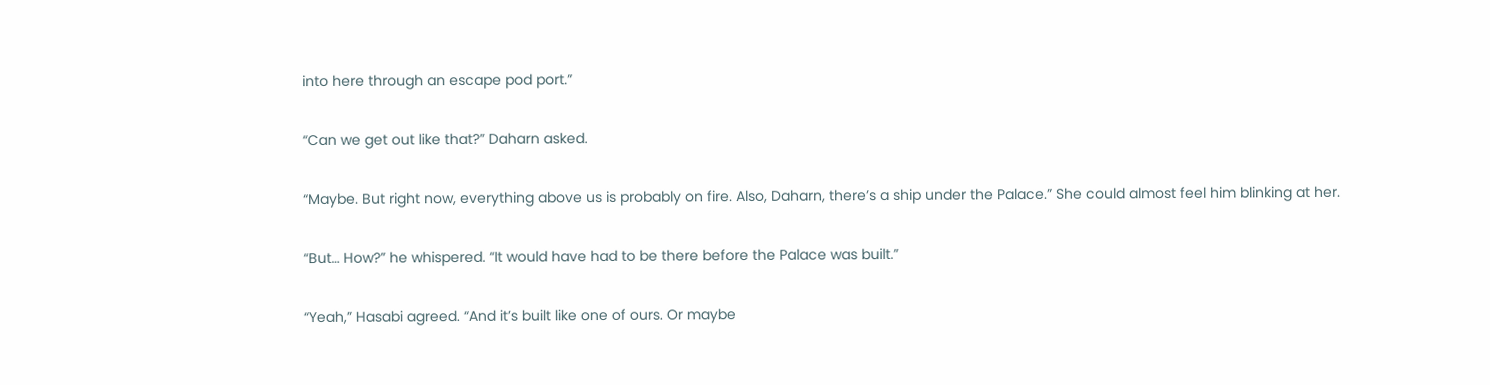into here through an escape pod port.”

“Can we get out like that?” Daharn asked.

“Maybe. But right now, everything above us is probably on fire. Also, Daharn, there’s a ship under the Palace.” She could almost feel him blinking at her.

“But… How?” he whispered. “It would have had to be there before the Palace was built.”

“Yeah,” Hasabi agreed. “And it’s built like one of ours. Or maybe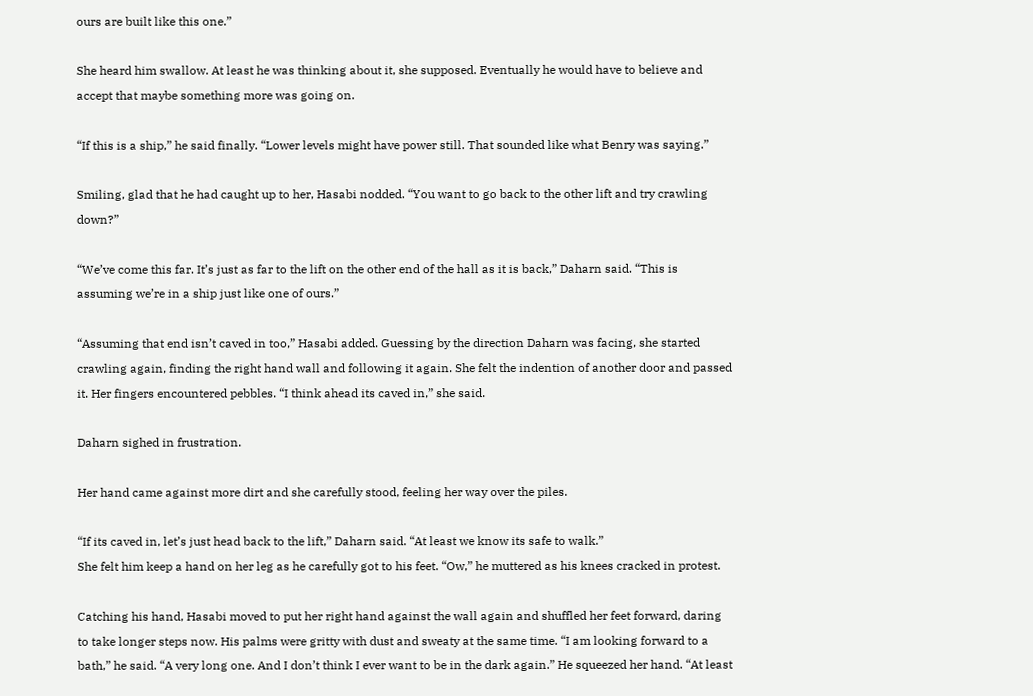ours are built like this one.”

She heard him swallow. At least he was thinking about it, she supposed. Eventually he would have to believe and accept that maybe something more was going on.

“If this is a ship,” he said finally. “Lower levels might have power still. That sounded like what Benry was saying.”

Smiling, glad that he had caught up to her, Hasabi nodded. “You want to go back to the other lift and try crawling down?”

“We’ve come this far. It’s just as far to the lift on the other end of the hall as it is back,” Daharn said. “This is assuming we’re in a ship just like one of ours.”

“Assuming that end isn’t caved in too,” Hasabi added. Guessing by the direction Daharn was facing, she started crawling again, finding the right hand wall and following it again. She felt the indention of another door and passed it. Her fingers encountered pebbles. “I think ahead its caved in,” she said.

Daharn sighed in frustration.

Her hand came against more dirt and she carefully stood, feeling her way over the piles.

“If its caved in, let’s just head back to the lift,” Daharn said. “At least we know its safe to walk.”
She felt him keep a hand on her leg as he carefully got to his feet. “Ow,” he muttered as his knees cracked in protest.

Catching his hand, Hasabi moved to put her right hand against the wall again and shuffled her feet forward, daring to take longer steps now. His palms were gritty with dust and sweaty at the same time. “I am looking forward to a bath,” he said. “A very long one. And I don’t think I ever want to be in the dark again.” He squeezed her hand. “At least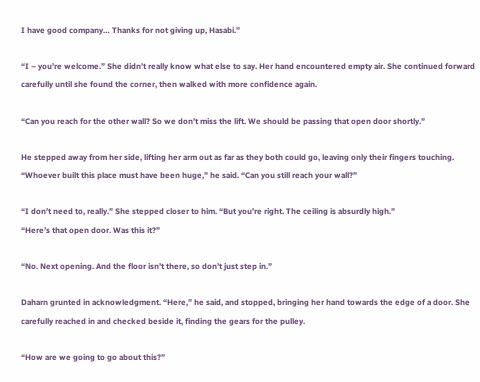I have good company… Thanks for not giving up, Hasabi.”

“I – you’re welcome.” She didn’t really know what else to say. Her hand encountered empty air. She continued forward carefully until she found the corner, then walked with more confidence again.

“Can you reach for the other wall? So we don’t miss the lift. We should be passing that open door shortly.”

He stepped away from her side, lifting her arm out as far as they both could go, leaving only their fingers touching. “Whoever built this place must have been huge,” he said. “Can you still reach your wall?”

“I don’t need to, really.” She stepped closer to him. “But you’re right. The ceiling is absurdly high.”
“Here’s that open door. Was this it?”

“No. Next opening. And the floor isn’t there, so don’t just step in.”

Daharn grunted in acknowledgment. “Here,” he said, and stopped, bringing her hand towards the edge of a door. She carefully reached in and checked beside it, finding the gears for the pulley.

“How are we going to go about this?”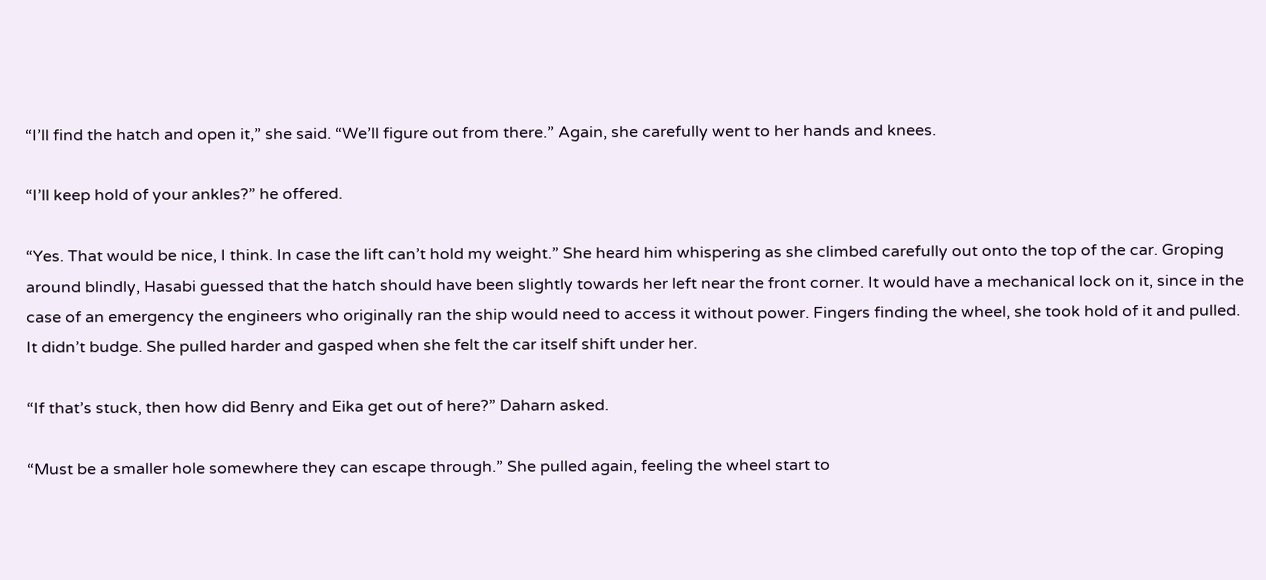“I’ll find the hatch and open it,” she said. “We’ll figure out from there.” Again, she carefully went to her hands and knees.

“I’ll keep hold of your ankles?” he offered.

“Yes. That would be nice, I think. In case the lift can’t hold my weight.” She heard him whispering as she climbed carefully out onto the top of the car. Groping around blindly, Hasabi guessed that the hatch should have been slightly towards her left near the front corner. It would have a mechanical lock on it, since in the case of an emergency the engineers who originally ran the ship would need to access it without power. Fingers finding the wheel, she took hold of it and pulled. It didn’t budge. She pulled harder and gasped when she felt the car itself shift under her.

“If that’s stuck, then how did Benry and Eika get out of here?” Daharn asked.

“Must be a smaller hole somewhere they can escape through.” She pulled again, feeling the wheel start to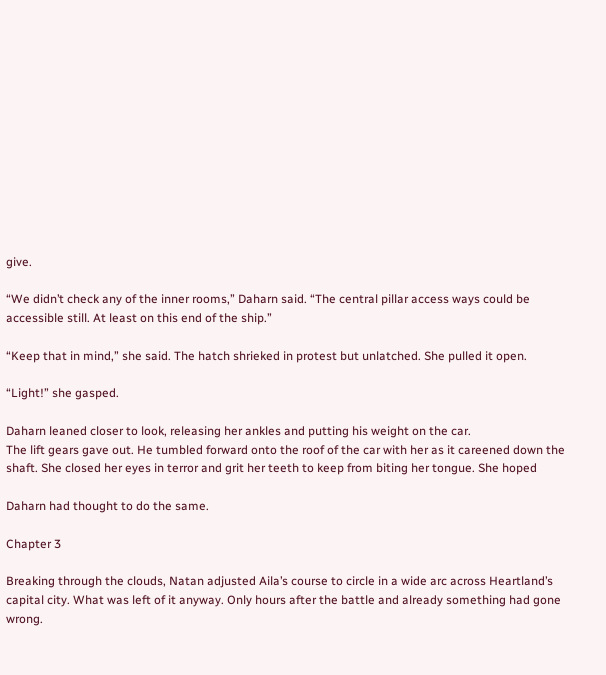give.

“We didn’t check any of the inner rooms,” Daharn said. “The central pillar access ways could be accessible still. At least on this end of the ship.”

“Keep that in mind,” she said. The hatch shrieked in protest but unlatched. She pulled it open.

“Light!” she gasped.

Daharn leaned closer to look, releasing her ankles and putting his weight on the car.
The lift gears gave out. He tumbled forward onto the roof of the car with her as it careened down the shaft. She closed her eyes in terror and grit her teeth to keep from biting her tongue. She hoped

Daharn had thought to do the same.

Chapter 3

Breaking through the clouds, Natan adjusted Aila’s course to circle in a wide arc across Heartland’s capital city. What was left of it anyway. Only hours after the battle and already something had gone wrong.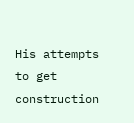His attempts to get construction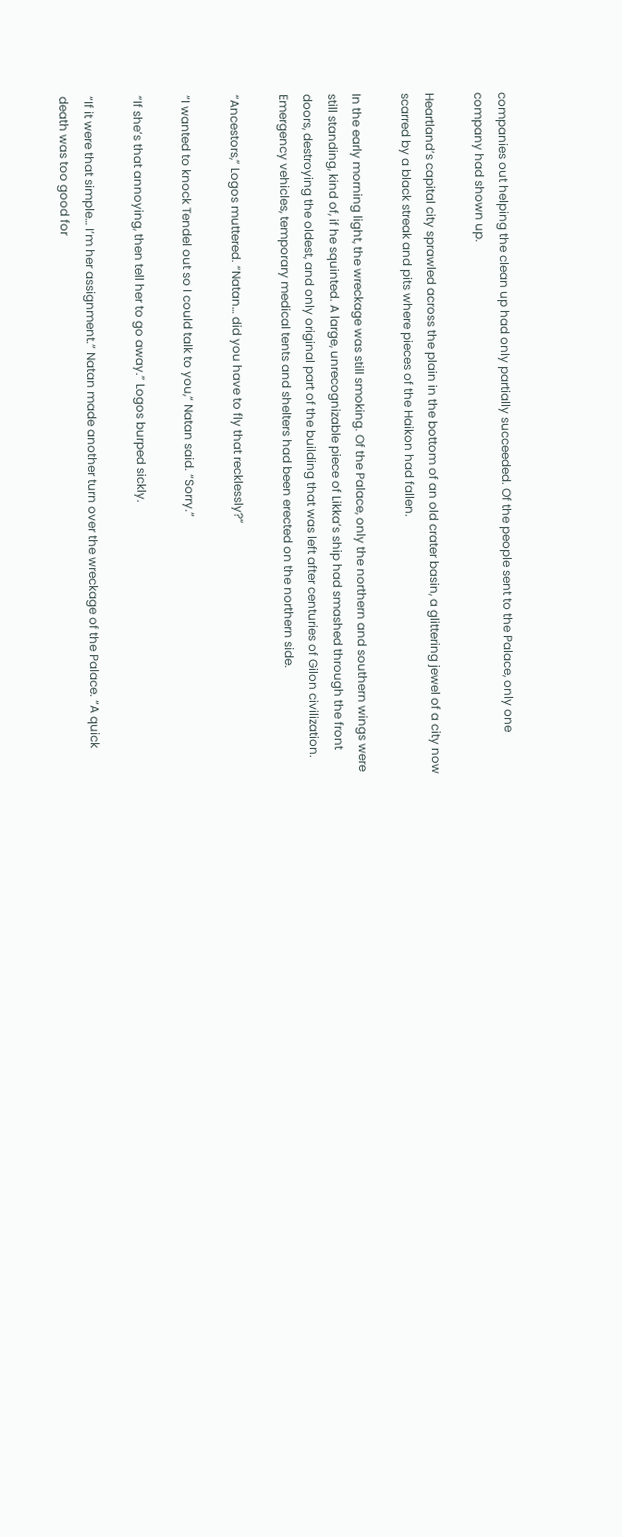companies out helping the clean up had only partially succeeded. Of the people sent to the Palace, only one company had shown up.

Heartland’s capital city sprawled across the plain in the bottom of an old crater basin, a glittering jewel of a city now scarred by a black streak and pits where pieces of the Haikon had fallen.

In the early morning light, the wreckage was still smoking. Of the Palace, only the northern and southern wings were still standing, kind of, if he squinted. A large, unrecognizable piece of Likka’s ship had smashed through the front doors, destroying the oldest, and only original part of the building that was left after centuries of Gilon civilization. Emergency vehicles, temporary medical tents and shelters had been erected on the northern side.

“Ancestors,” Logos muttered. “Natan… did you have to fly that recklessly?”

“I wanted to knock Tendel out so I could talk to you,” Natan said. “Sorry.”

“If she’s that annoying, then tell her to go away.” Logos burped sickly.

“If it were that simple… I’m her assignment.” Natan made another turn over the wreckage of the Palace. “A quick death was too good for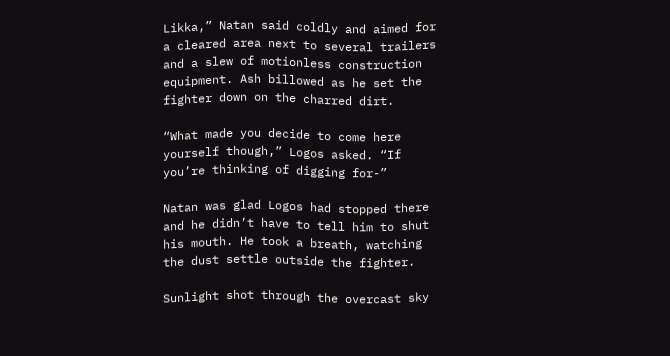Likka,” Natan said coldly and aimed for a cleared area next to several trailers and a slew of motionless construction equipment. Ash billowed as he set the fighter down on the charred dirt.

“What made you decide to come here yourself though,” Logos asked. “If you’re thinking of digging for-”

Natan was glad Logos had stopped there and he didn’t have to tell him to shut his mouth. He took a breath, watching the dust settle outside the fighter.

Sunlight shot through the overcast sky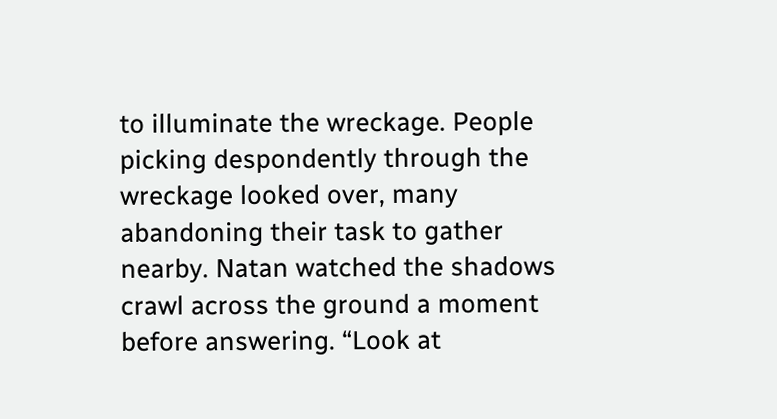to illuminate the wreckage. People picking despondently through the wreckage looked over, many abandoning their task to gather nearby. Natan watched the shadows crawl across the ground a moment before answering. “Look at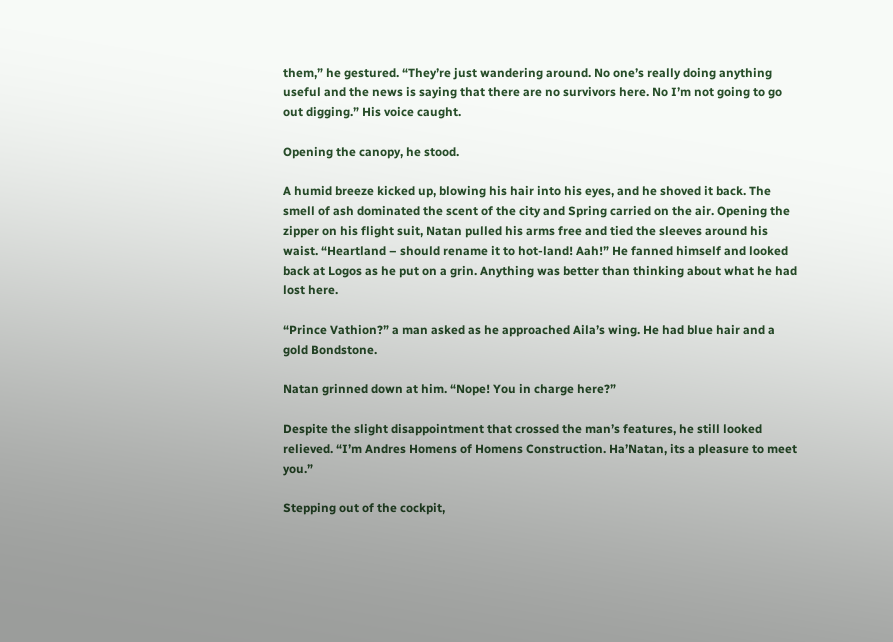them,” he gestured. “They’re just wandering around. No one’s really doing anything useful and the news is saying that there are no survivors here. No I’m not going to go out digging.” His voice caught.

Opening the canopy, he stood.

A humid breeze kicked up, blowing his hair into his eyes, and he shoved it back. The smell of ash dominated the scent of the city and Spring carried on the air. Opening the zipper on his flight suit, Natan pulled his arms free and tied the sleeves around his waist. “Heartland – should rename it to hot-land! Aah!” He fanned himself and looked back at Logos as he put on a grin. Anything was better than thinking about what he had lost here.

“Prince Vathion?” a man asked as he approached Aila’s wing. He had blue hair and a gold Bondstone.

Natan grinned down at him. “Nope! You in charge here?”

Despite the slight disappointment that crossed the man’s features, he still looked relieved. “I’m Andres Homens of Homens Construction. Ha’Natan, its a pleasure to meet you.”

Stepping out of the cockpit,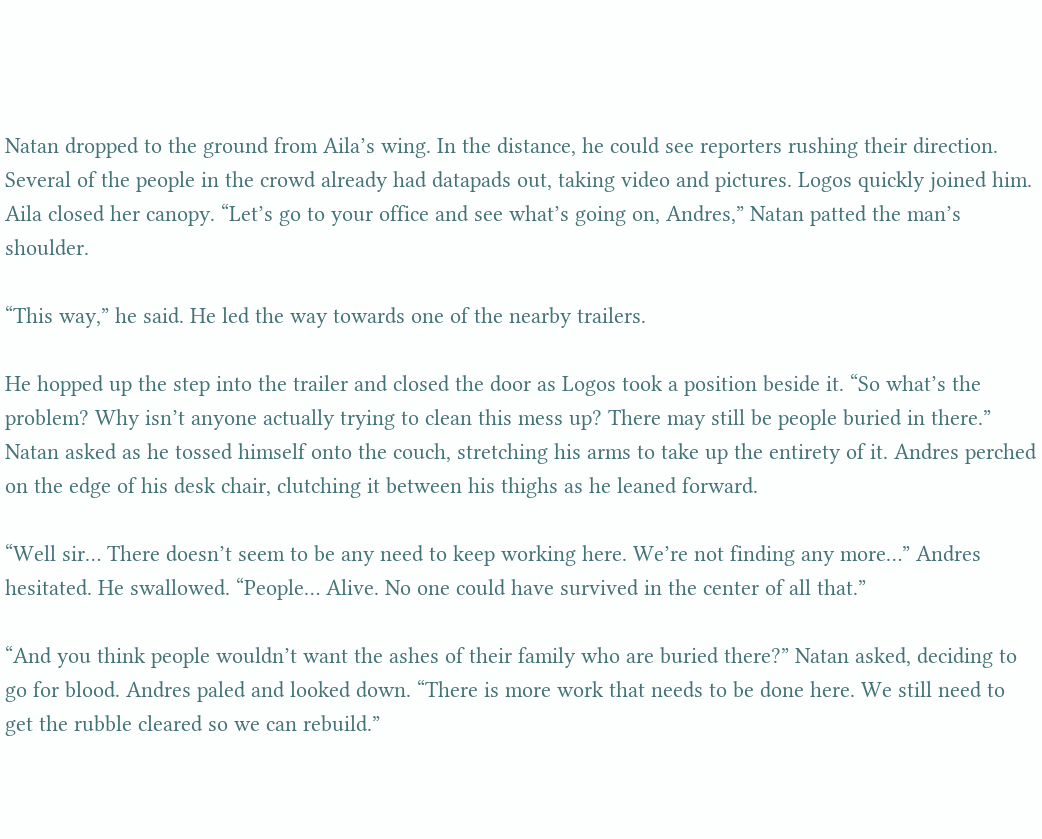Natan dropped to the ground from Aila’s wing. In the distance, he could see reporters rushing their direction. Several of the people in the crowd already had datapads out, taking video and pictures. Logos quickly joined him. Aila closed her canopy. “Let’s go to your office and see what’s going on, Andres,” Natan patted the man’s shoulder.

“This way,” he said. He led the way towards one of the nearby trailers.

He hopped up the step into the trailer and closed the door as Logos took a position beside it. “So what’s the problem? Why isn’t anyone actually trying to clean this mess up? There may still be people buried in there.” Natan asked as he tossed himself onto the couch, stretching his arms to take up the entirety of it. Andres perched on the edge of his desk chair, clutching it between his thighs as he leaned forward.

“Well sir… There doesn’t seem to be any need to keep working here. We’re not finding any more…” Andres hesitated. He swallowed. “People… Alive. No one could have survived in the center of all that.”

“And you think people wouldn’t want the ashes of their family who are buried there?” Natan asked, deciding to go for blood. Andres paled and looked down. “There is more work that needs to be done here. We still need to get the rubble cleared so we can rebuild.”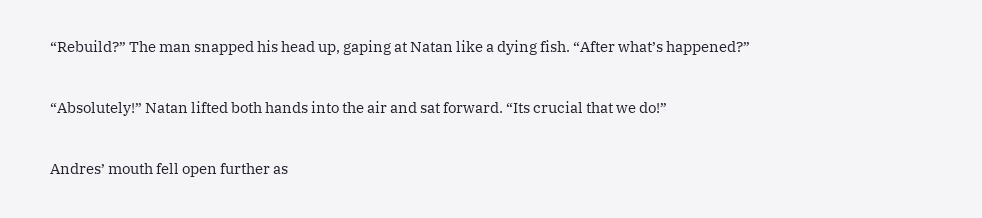“Rebuild?” The man snapped his head up, gaping at Natan like a dying fish. “After what’s happened?”

“Absolutely!” Natan lifted both hands into the air and sat forward. “Its crucial that we do!”

Andres’ mouth fell open further as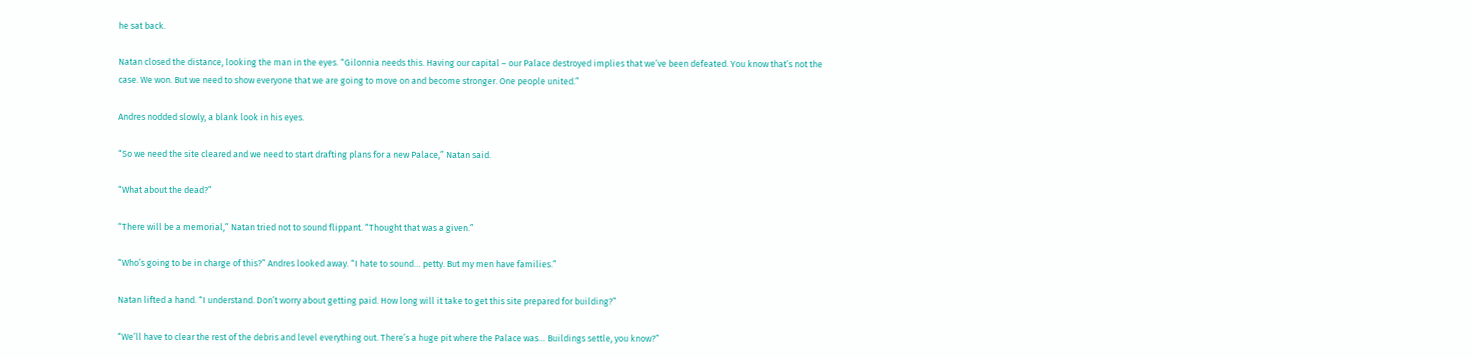he sat back.

Natan closed the distance, looking the man in the eyes. “Gilonnia needs this. Having our capital – our Palace destroyed implies that we’ve been defeated. You know that’s not the case. We won. But we need to show everyone that we are going to move on and become stronger. One people united.”

Andres nodded slowly, a blank look in his eyes.

“So we need the site cleared and we need to start drafting plans for a new Palace,” Natan said.

“What about the dead?”

“There will be a memorial,” Natan tried not to sound flippant. “Thought that was a given.”

“Who’s going to be in charge of this?” Andres looked away. “I hate to sound… petty. But my men have families.”

Natan lifted a hand. “I understand. Don’t worry about getting paid. How long will it take to get this site prepared for building?”

“We’ll have to clear the rest of the debris and level everything out. There’s a huge pit where the Palace was… Buildings settle, you know?”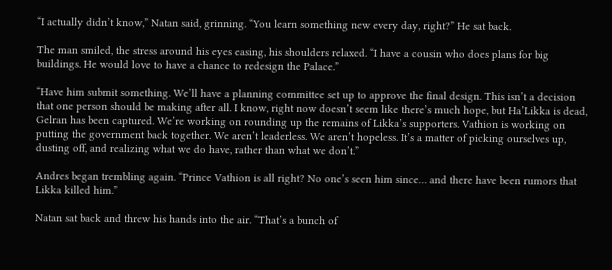“I actually didn’t know,” Natan said, grinning. “You learn something new every day, right?” He sat back.

The man smiled, the stress around his eyes easing, his shoulders relaxed. “I have a cousin who does plans for big buildings. He would love to have a chance to redesign the Palace.”

“Have him submit something. We’ll have a planning committee set up to approve the final design. This isn’t a decision that one person should be making after all. I know, right now doesn’t seem like there’s much hope, but Ha’Likka is dead, Gelran has been captured. We’re working on rounding up the remains of Likka’s supporters. Vathion is working on putting the government back together. We aren’t leaderless. We aren’t hopeless. It’s a matter of picking ourselves up, dusting off, and realizing what we do have, rather than what we don’t.”

Andres began trembling again. “Prince Vathion is all right? No one’s seen him since… and there have been rumors that Likka killed him.”

Natan sat back and threw his hands into the air. “That’s a bunch of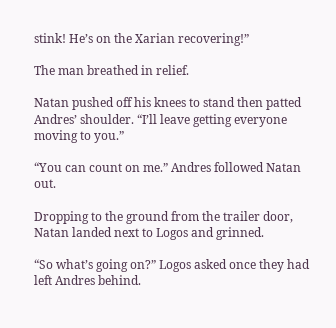stink! He’s on the Xarian recovering!”

The man breathed in relief.

Natan pushed off his knees to stand then patted Andres’ shoulder. “I’ll leave getting everyone moving to you.”

“You can count on me.” Andres followed Natan out.

Dropping to the ground from the trailer door, Natan landed next to Logos and grinned.

“So what’s going on?” Logos asked once they had left Andres behind.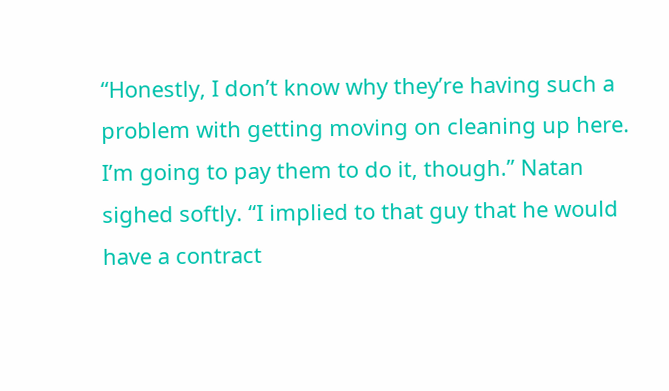“Honestly, I don’t know why they’re having such a problem with getting moving on cleaning up here. I’m going to pay them to do it, though.” Natan sighed softly. “I implied to that guy that he would have a contract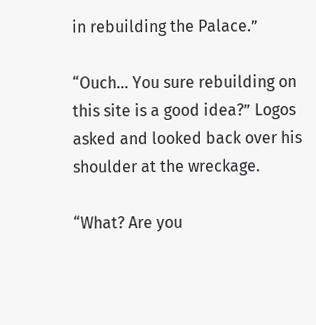in rebuilding the Palace.”

“Ouch… You sure rebuilding on this site is a good idea?” Logos asked and looked back over his shoulder at the wreckage.

“What? Are you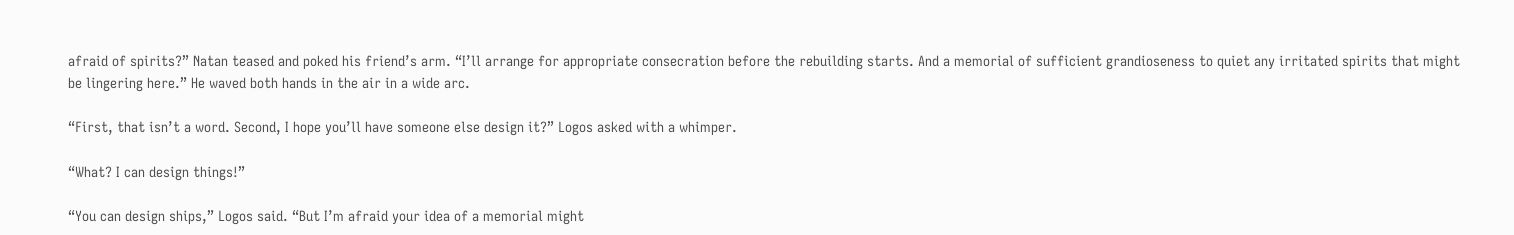afraid of spirits?” Natan teased and poked his friend’s arm. “I’ll arrange for appropriate consecration before the rebuilding starts. And a memorial of sufficient grandioseness to quiet any irritated spirits that might be lingering here.” He waved both hands in the air in a wide arc.

“First, that isn’t a word. Second, I hope you’ll have someone else design it?” Logos asked with a whimper.

“What? I can design things!”

“You can design ships,” Logos said. “But I’m afraid your idea of a memorial might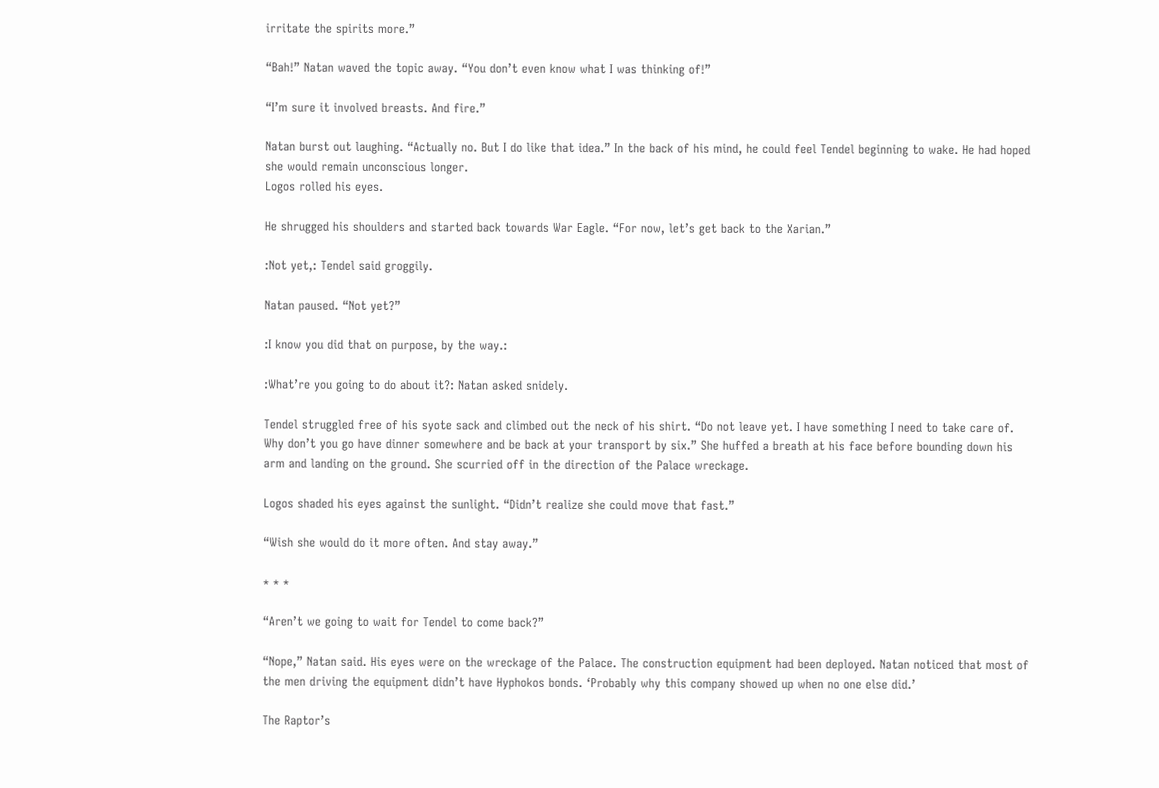irritate the spirits more.”

“Bah!” Natan waved the topic away. “You don’t even know what I was thinking of!”

“I’m sure it involved breasts. And fire.”

Natan burst out laughing. “Actually no. But I do like that idea.” In the back of his mind, he could feel Tendel beginning to wake. He had hoped she would remain unconscious longer.
Logos rolled his eyes.

He shrugged his shoulders and started back towards War Eagle. “For now, let’s get back to the Xarian.”

:Not yet,: Tendel said groggily.

Natan paused. “Not yet?”

:I know you did that on purpose, by the way.:

:What’re you going to do about it?: Natan asked snidely.

Tendel struggled free of his syote sack and climbed out the neck of his shirt. “Do not leave yet. I have something I need to take care of. Why don’t you go have dinner somewhere and be back at your transport by six.” She huffed a breath at his face before bounding down his arm and landing on the ground. She scurried off in the direction of the Palace wreckage.

Logos shaded his eyes against the sunlight. “Didn’t realize she could move that fast.”

“Wish she would do it more often. And stay away.”

* * *

“Aren’t we going to wait for Tendel to come back?”

“Nope,” Natan said. His eyes were on the wreckage of the Palace. The construction equipment had been deployed. Natan noticed that most of the men driving the equipment didn’t have Hyphokos bonds. ‘Probably why this company showed up when no one else did.’

The Raptor’s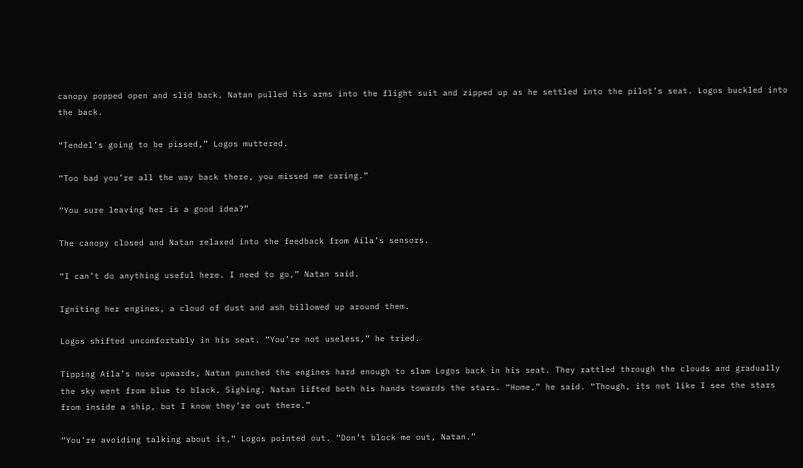canopy popped open and slid back. Natan pulled his arms into the flight suit and zipped up as he settled into the pilot’s seat. Logos buckled into the back.

“Tendel’s going to be pissed,” Logos muttered.

“Too bad you’re all the way back there, you missed me caring.”

“You sure leaving her is a good idea?”

The canopy closed and Natan relaxed into the feedback from Aila’s sensors.

“I can’t do anything useful here. I need to go,” Natan said.

Igniting her engines, a cloud of dust and ash billowed up around them.

Logos shifted uncomfortably in his seat. “You’re not useless,” he tried.

Tipping Aila’s nose upwards, Natan punched the engines hard enough to slam Logos back in his seat. They rattled through the clouds and gradually the sky went from blue to black. Sighing, Natan lifted both his hands towards the stars. “Home,” he said. “Though, its not like I see the stars from inside a ship, but I know they’re out there.”

“You’re avoiding talking about it,” Logos pointed out. “Don’t block me out, Natan.”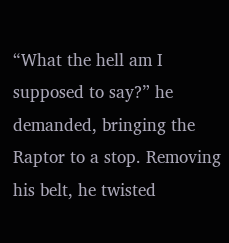“What the hell am I supposed to say?” he demanded, bringing the Raptor to a stop. Removing his belt, he twisted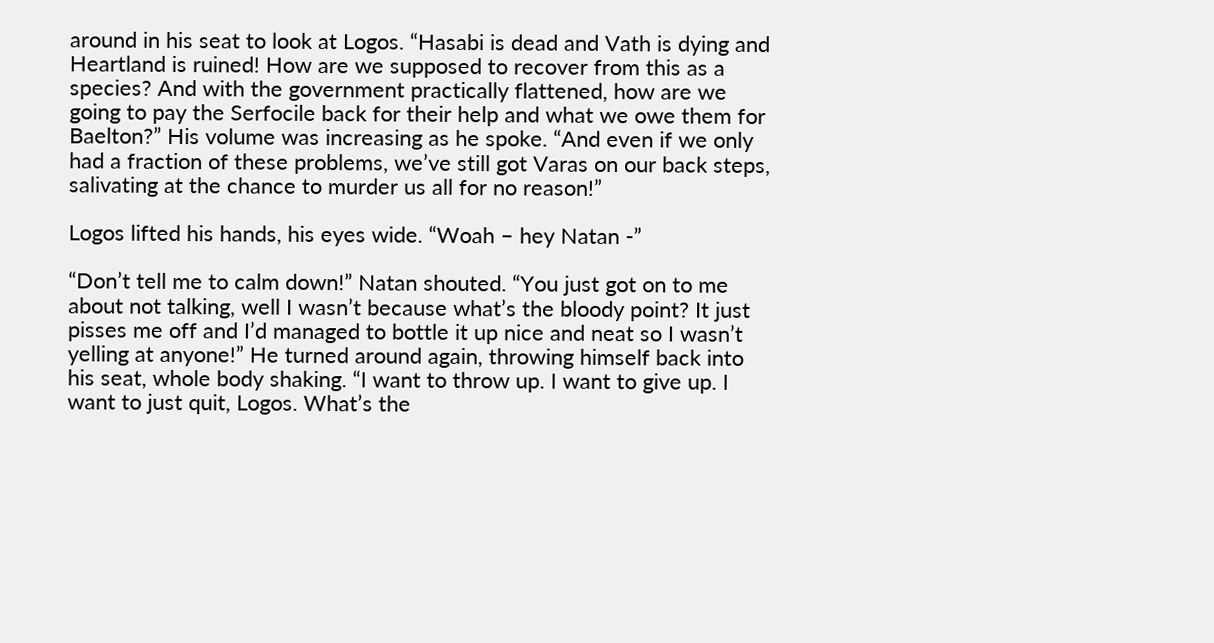around in his seat to look at Logos. “Hasabi is dead and Vath is dying and Heartland is ruined! How are we supposed to recover from this as a species? And with the government practically flattened, how are we going to pay the Serfocile back for their help and what we owe them for Baelton?” His volume was increasing as he spoke. “And even if we only had a fraction of these problems, we’ve still got Varas on our back steps, salivating at the chance to murder us all for no reason!”

Logos lifted his hands, his eyes wide. “Woah – hey Natan -”

“Don’t tell me to calm down!” Natan shouted. “You just got on to me about not talking, well I wasn’t because what’s the bloody point? It just pisses me off and I’d managed to bottle it up nice and neat so I wasn’t yelling at anyone!” He turned around again, throwing himself back into his seat, whole body shaking. “I want to throw up. I want to give up. I want to just quit, Logos. What’s the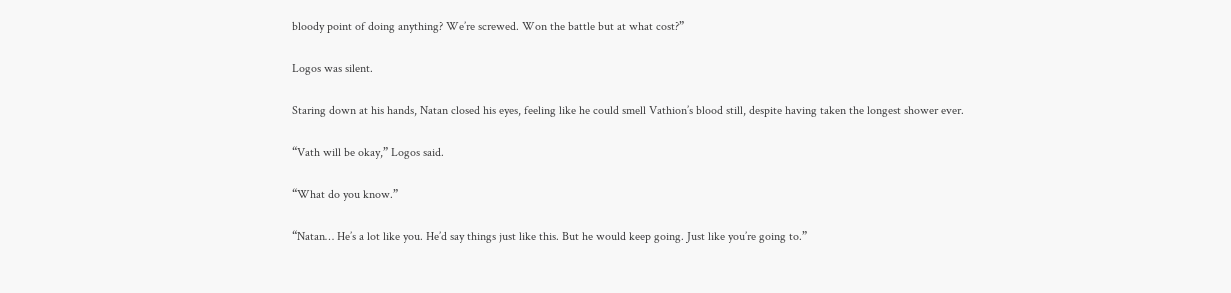bloody point of doing anything? We’re screwed. Won the battle but at what cost?”

Logos was silent.

Staring down at his hands, Natan closed his eyes, feeling like he could smell Vathion’s blood still, despite having taken the longest shower ever.

“Vath will be okay,” Logos said.

“What do you know.”

“Natan… He’s a lot like you. He’d say things just like this. But he would keep going. Just like you’re going to.”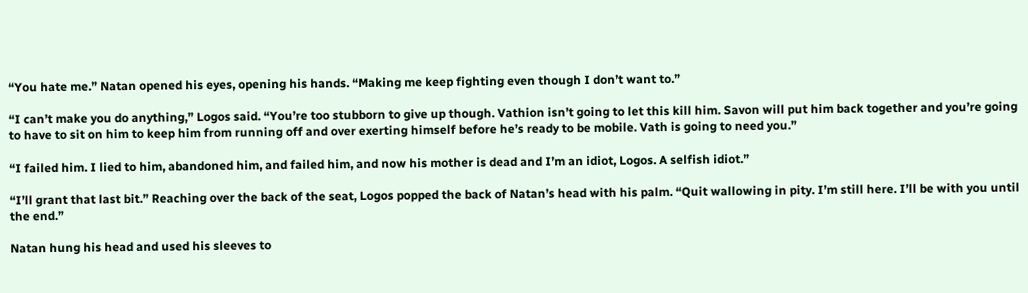“You hate me.” Natan opened his eyes, opening his hands. “Making me keep fighting even though I don’t want to.”

“I can’t make you do anything,” Logos said. “You’re too stubborn to give up though. Vathion isn’t going to let this kill him. Savon will put him back together and you’re going to have to sit on him to keep him from running off and over exerting himself before he’s ready to be mobile. Vath is going to need you.”

“I failed him. I lied to him, abandoned him, and failed him, and now his mother is dead and I’m an idiot, Logos. A selfish idiot.”

“I’ll grant that last bit.” Reaching over the back of the seat, Logos popped the back of Natan’s head with his palm. “Quit wallowing in pity. I’m still here. I’ll be with you until the end.”

Natan hung his head and used his sleeves to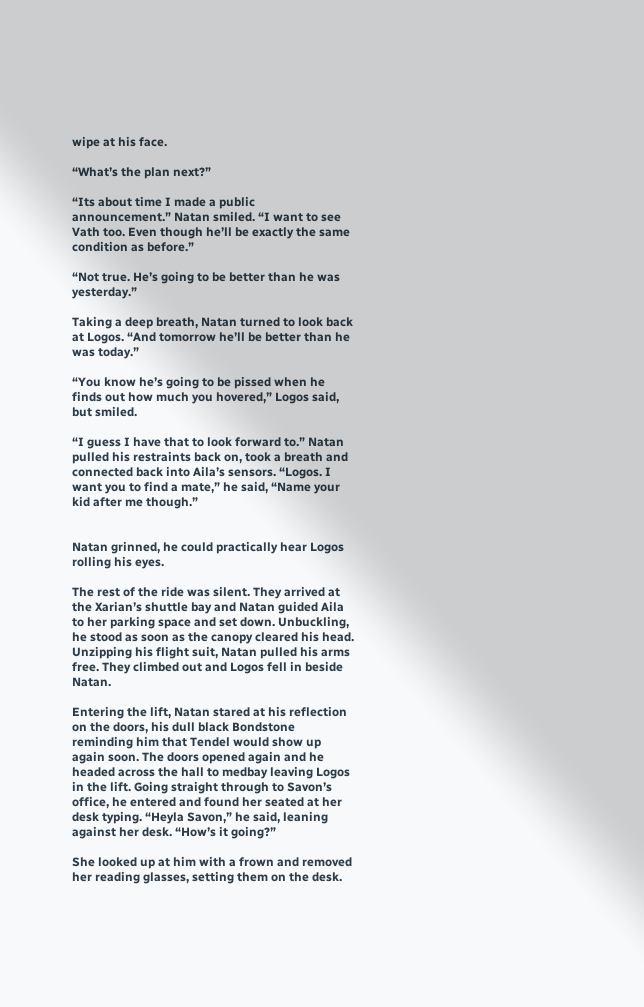wipe at his face.

“What’s the plan next?”

“Its about time I made a public announcement.” Natan smiled. “I want to see Vath too. Even though he’ll be exactly the same condition as before.”

“Not true. He’s going to be better than he was yesterday.”

Taking a deep breath, Natan turned to look back at Logos. “And tomorrow he’ll be better than he was today.”

“You know he’s going to be pissed when he finds out how much you hovered,” Logos said, but smiled.

“I guess I have that to look forward to.” Natan pulled his restraints back on, took a breath and connected back into Aila’s sensors. “Logos. I want you to find a mate,” he said, “Name your kid after me though.”


Natan grinned, he could practically hear Logos rolling his eyes.

The rest of the ride was silent. They arrived at the Xarian’s shuttle bay and Natan guided Aila to her parking space and set down. Unbuckling, he stood as soon as the canopy cleared his head. Unzipping his flight suit, Natan pulled his arms free. They climbed out and Logos fell in beside Natan.

Entering the lift, Natan stared at his reflection on the doors, his dull black Bondstone reminding him that Tendel would show up again soon. The doors opened again and he headed across the hall to medbay leaving Logos in the lift. Going straight through to Savon’s office, he entered and found her seated at her desk typing. “Heyla Savon,” he said, leaning against her desk. “How’s it going?”

She looked up at him with a frown and removed her reading glasses, setting them on the desk.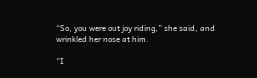“So, you were out joy riding,” she said, and wrinkled her nose at him.

“I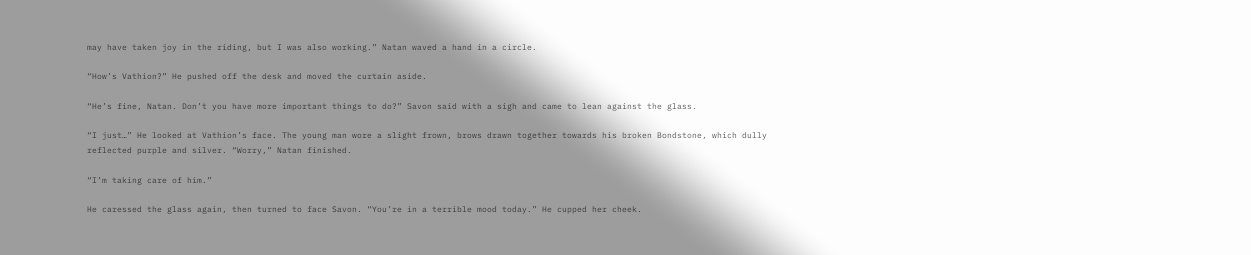may have taken joy in the riding, but I was also working.” Natan waved a hand in a circle.

“How’s Vathion?” He pushed off the desk and moved the curtain aside.

“He’s fine, Natan. Don’t you have more important things to do?” Savon said with a sigh and came to lean against the glass.

“I just…” He looked at Vathion’s face. The young man wore a slight frown, brows drawn together towards his broken Bondstone, which dully reflected purple and silver. “Worry,” Natan finished.

“I’m taking care of him.”

He caressed the glass again, then turned to face Savon. “You’re in a terrible mood today.” He cupped her cheek.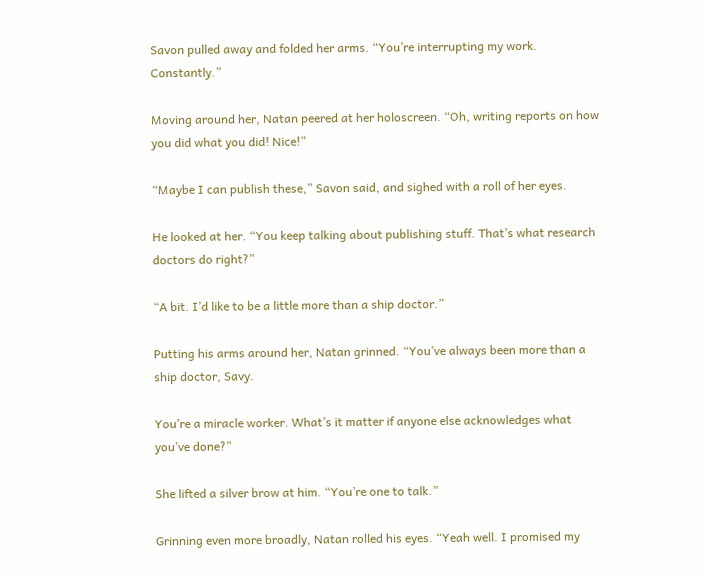Savon pulled away and folded her arms. “You’re interrupting my work. Constantly.”

Moving around her, Natan peered at her holoscreen. “Oh, writing reports on how you did what you did! Nice!”

“Maybe I can publish these,” Savon said, and sighed with a roll of her eyes.

He looked at her. “You keep talking about publishing stuff. That’s what research doctors do right?”

“A bit. I’d like to be a little more than a ship doctor.”

Putting his arms around her, Natan grinned. “You’ve always been more than a ship doctor, Savy.

You’re a miracle worker. What’s it matter if anyone else acknowledges what you’ve done?”

She lifted a silver brow at him. “You’re one to talk.”

Grinning even more broadly, Natan rolled his eyes. “Yeah well. I promised my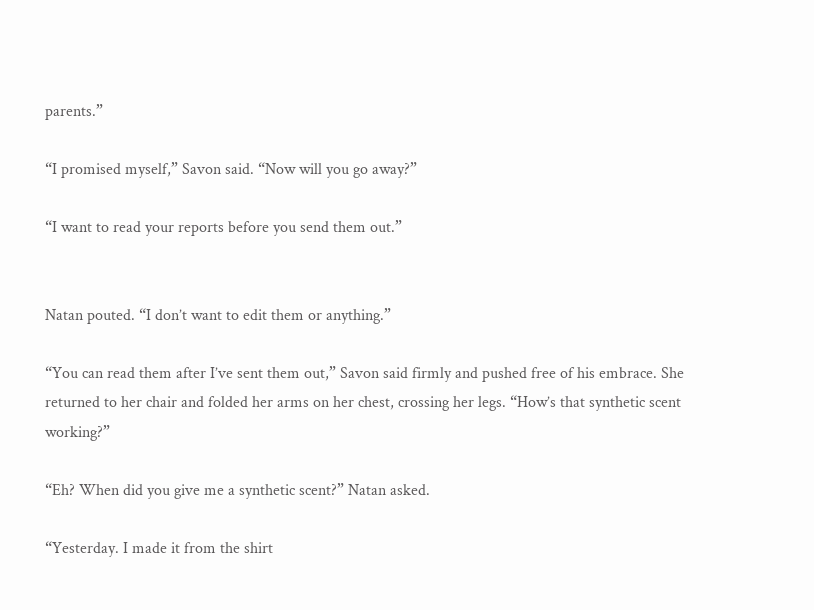parents.”

“I promised myself,” Savon said. “Now will you go away?”

“I want to read your reports before you send them out.”


Natan pouted. “I don’t want to edit them or anything.”

“You can read them after I’ve sent them out,” Savon said firmly and pushed free of his embrace. She returned to her chair and folded her arms on her chest, crossing her legs. “How’s that synthetic scent working?”

“Eh? When did you give me a synthetic scent?” Natan asked.

“Yesterday. I made it from the shirt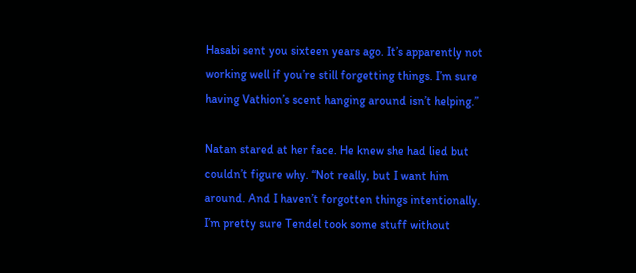Hasabi sent you sixteen years ago. It’s apparently not working well if you’re still forgetting things. I’m sure having Vathion’s scent hanging around isn’t helping.”

Natan stared at her face. He knew she had lied but couldn’t figure why. “Not really, but I want him around. And I haven’t forgotten things intentionally. I’m pretty sure Tendel took some stuff without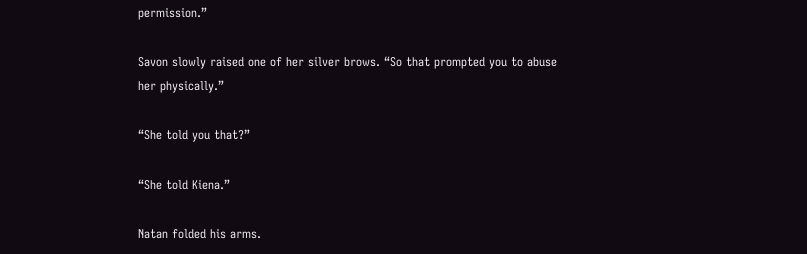permission.”

Savon slowly raised one of her silver brows. “So that prompted you to abuse her physically.”

“She told you that?”

“She told Kiena.”

Natan folded his arms.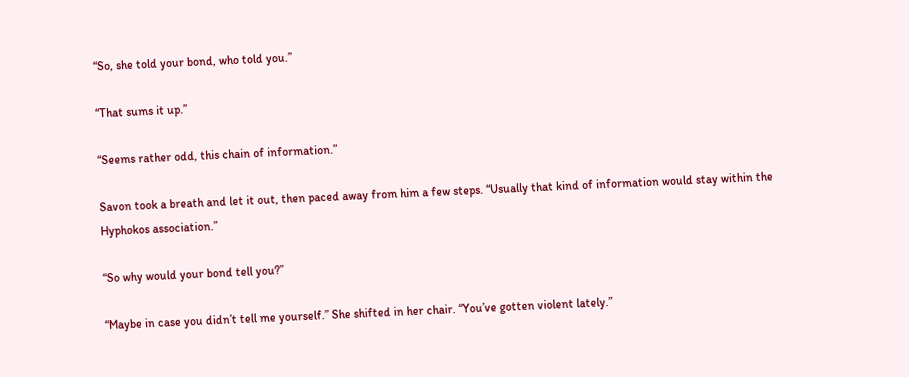“So, she told your bond, who told you.”

“That sums it up.”

“Seems rather odd, this chain of information.”

Savon took a breath and let it out, then paced away from him a few steps. “Usually that kind of information would stay within the Hyphokos association.”

“So why would your bond tell you?”

“Maybe in case you didn’t tell me yourself.” She shifted in her chair. “You’ve gotten violent lately.”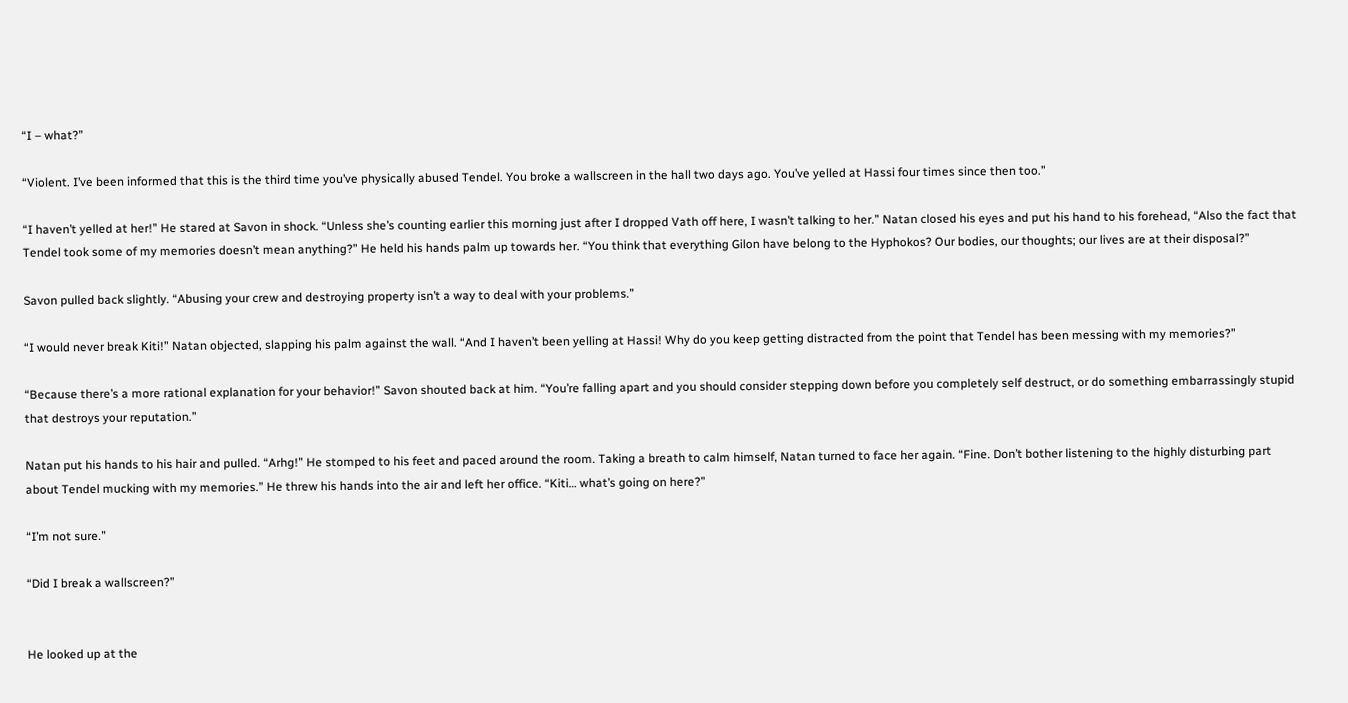“I – what?”

“Violent. I’ve been informed that this is the third time you’ve physically abused Tendel. You broke a wallscreen in the hall two days ago. You’ve yelled at Hassi four times since then too.”

“I haven’t yelled at her!” He stared at Savon in shock. “Unless she’s counting earlier this morning just after I dropped Vath off here, I wasn’t talking to her.” Natan closed his eyes and put his hand to his forehead, “Also the fact that Tendel took some of my memories doesn’t mean anything?” He held his hands palm up towards her. “You think that everything Gilon have belong to the Hyphokos? Our bodies, our thoughts; our lives are at their disposal?”

Savon pulled back slightly. “Abusing your crew and destroying property isn’t a way to deal with your problems.”

“I would never break Kiti!” Natan objected, slapping his palm against the wall. “And I haven’t been yelling at Hassi! Why do you keep getting distracted from the point that Tendel has been messing with my memories?”

“Because there’s a more rational explanation for your behavior!” Savon shouted back at him. “You’re falling apart and you should consider stepping down before you completely self destruct, or do something embarrassingly stupid that destroys your reputation.”

Natan put his hands to his hair and pulled. “Arhg!” He stomped to his feet and paced around the room. Taking a breath to calm himself, Natan turned to face her again. “Fine. Don’t bother listening to the highly disturbing part about Tendel mucking with my memories.” He threw his hands into the air and left her office. “Kiti… what’s going on here?”

“I’m not sure.”

“Did I break a wallscreen?”


He looked up at the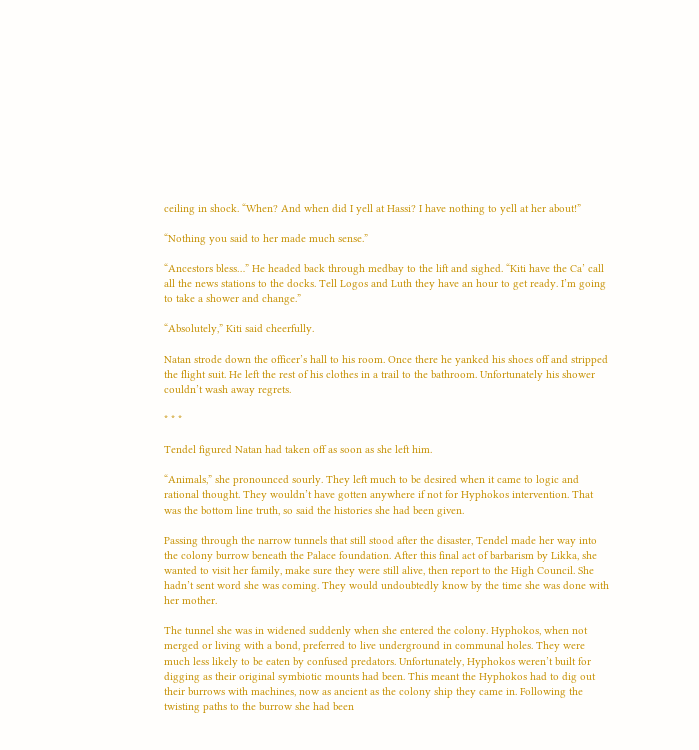ceiling in shock. “When? And when did I yell at Hassi? I have nothing to yell at her about!”

“Nothing you said to her made much sense.”

“Ancestors bless…” He headed back through medbay to the lift and sighed. “Kiti have the Ca’ call all the news stations to the docks. Tell Logos and Luth they have an hour to get ready. I’m going to take a shower and change.”

“Absolutely,” Kiti said cheerfully.

Natan strode down the officer’s hall to his room. Once there he yanked his shoes off and stripped the flight suit. He left the rest of his clothes in a trail to the bathroom. Unfortunately his shower couldn’t wash away regrets.

* * *

Tendel figured Natan had taken off as soon as she left him.

“Animals,” she pronounced sourly. They left much to be desired when it came to logic and rational thought. They wouldn’t have gotten anywhere if not for Hyphokos intervention. That was the bottom line truth, so said the histories she had been given.

Passing through the narrow tunnels that still stood after the disaster, Tendel made her way into the colony burrow beneath the Palace foundation. After this final act of barbarism by Likka, she wanted to visit her family, make sure they were still alive, then report to the High Council. She hadn’t sent word she was coming. They would undoubtedly know by the time she was done with her mother.

The tunnel she was in widened suddenly when she entered the colony. Hyphokos, when not merged or living with a bond, preferred to live underground in communal holes. They were much less likely to be eaten by confused predators. Unfortunately, Hyphokos weren’t built for digging as their original symbiotic mounts had been. This meant the Hyphokos had to dig out their burrows with machines, now as ancient as the colony ship they came in. Following the twisting paths to the burrow she had been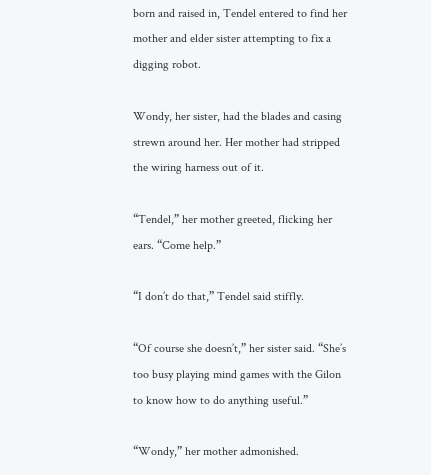born and raised in, Tendel entered to find her mother and elder sister attempting to fix a digging robot.

Wondy, her sister, had the blades and casing strewn around her. Her mother had stripped the wiring harness out of it.

“Tendel,” her mother greeted, flicking her ears. “Come help.”

“I don’t do that,” Tendel said stiffly.

“Of course she doesn’t,” her sister said. “She’s too busy playing mind games with the Gilon to know how to do anything useful.”

“Wondy,” her mother admonished.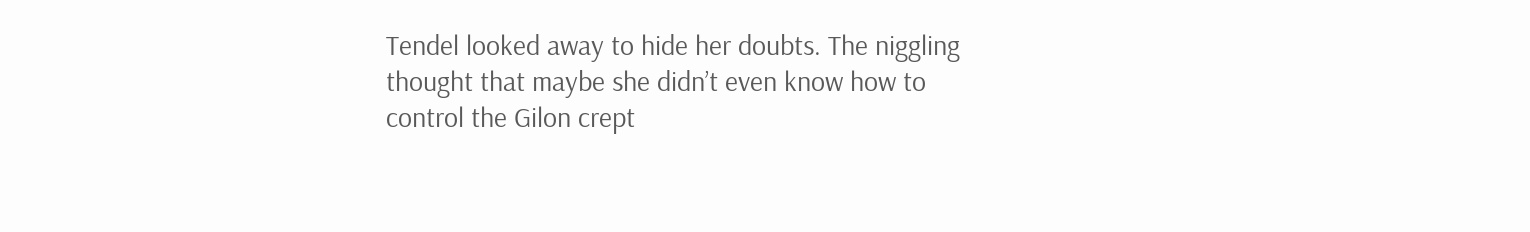Tendel looked away to hide her doubts. The niggling thought that maybe she didn’t even know how to control the Gilon crept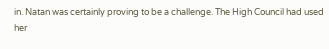in. Natan was certainly proving to be a challenge. The High Council had used her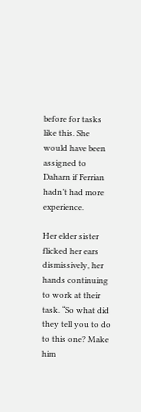before for tasks like this. She would have been assigned to Daharn if Ferrian hadn’t had more experience.

Her elder sister flicked her ears dismissively, her hands continuing to work at their task. “So what did they tell you to do to this one? Make him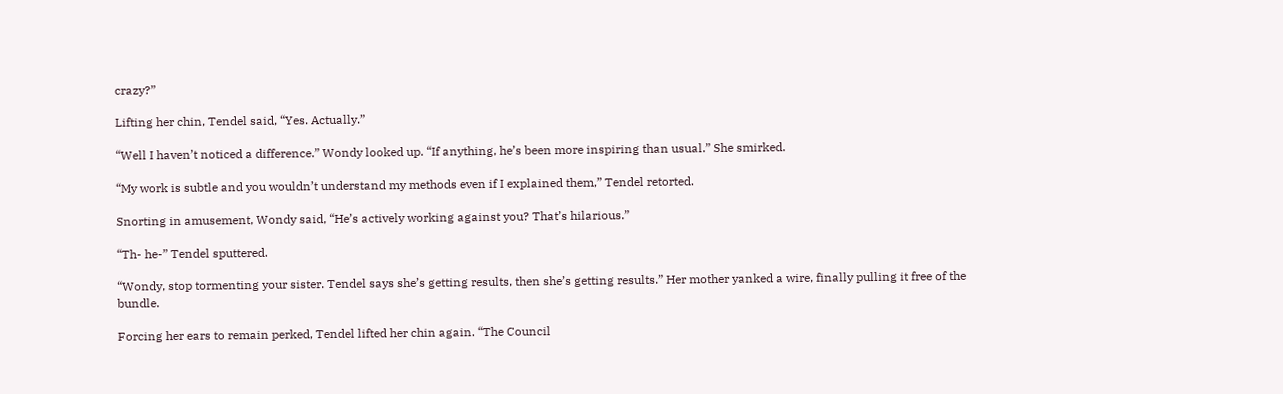crazy?”

Lifting her chin, Tendel said, “Yes. Actually.”

“Well I haven’t noticed a difference.” Wondy looked up. “If anything, he’s been more inspiring than usual.” She smirked.

“My work is subtle and you wouldn’t understand my methods even if I explained them,” Tendel retorted.

Snorting in amusement, Wondy said, “He’s actively working against you? That’s hilarious.”

“Th- he-” Tendel sputtered.

“Wondy, stop tormenting your sister. Tendel says she’s getting results, then she’s getting results.” Her mother yanked a wire, finally pulling it free of the bundle.

Forcing her ears to remain perked, Tendel lifted her chin again. “The Council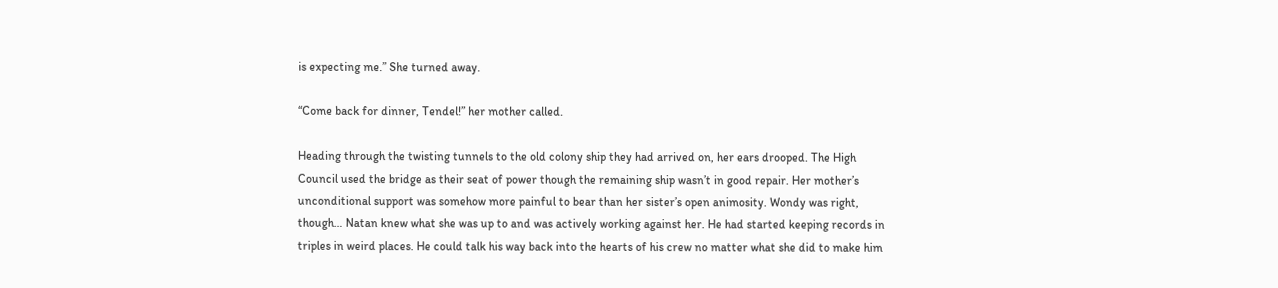is expecting me.” She turned away.

“Come back for dinner, Tendel!” her mother called.

Heading through the twisting tunnels to the old colony ship they had arrived on, her ears drooped. The High Council used the bridge as their seat of power though the remaining ship wasn’t in good repair. Her mother’s unconditional support was somehow more painful to bear than her sister’s open animosity. Wondy was right, though… Natan knew what she was up to and was actively working against her. He had started keeping records in triples in weird places. He could talk his way back into the hearts of his crew no matter what she did to make him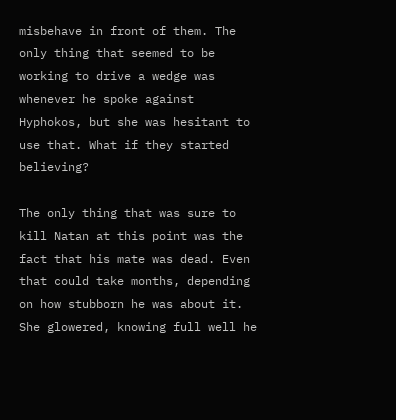misbehave in front of them. The only thing that seemed to be working to drive a wedge was whenever he spoke against Hyphokos, but she was hesitant to use that. What if they started believing?

The only thing that was sure to kill Natan at this point was the fact that his mate was dead. Even that could take months, depending on how stubborn he was about it. She glowered, knowing full well he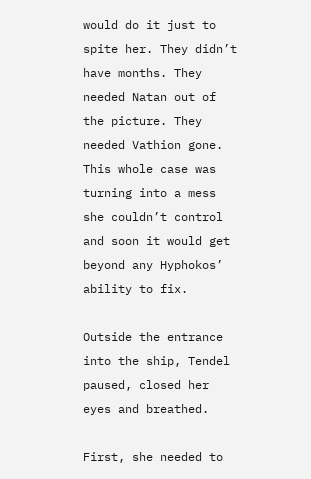would do it just to spite her. They didn’t have months. They needed Natan out of the picture. They needed Vathion gone. This whole case was turning into a mess she couldn’t control and soon it would get beyond any Hyphokos’ ability to fix.

Outside the entrance into the ship, Tendel paused, closed her eyes and breathed.

First, she needed to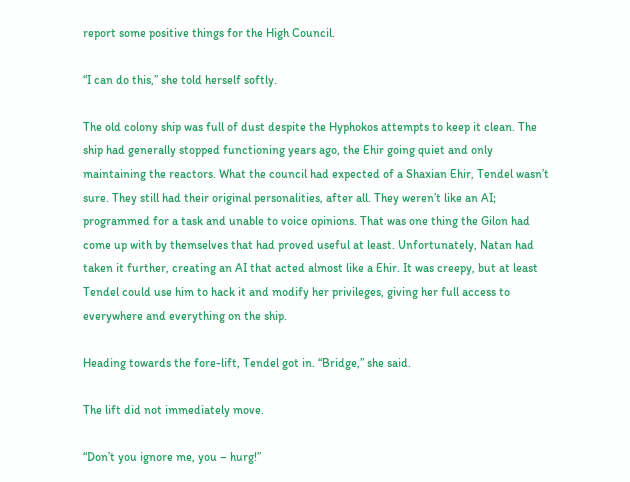report some positive things for the High Council.

“I can do this,” she told herself softly.

The old colony ship was full of dust despite the Hyphokos attempts to keep it clean. The ship had generally stopped functioning years ago, the Ehir going quiet and only maintaining the reactors. What the council had expected of a Shaxian Ehir, Tendel wasn’t sure. They still had their original personalities, after all. They weren’t like an AI; programmed for a task and unable to voice opinions. That was one thing the Gilon had come up with by themselves that had proved useful at least. Unfortunately, Natan had taken it further, creating an AI that acted almost like a Ehir. It was creepy, but at least Tendel could use him to hack it and modify her privileges, giving her full access to everywhere and everything on the ship.

Heading towards the fore-lift, Tendel got in. “Bridge,” she said.

The lift did not immediately move.

“Don’t you ignore me, you – hurg!”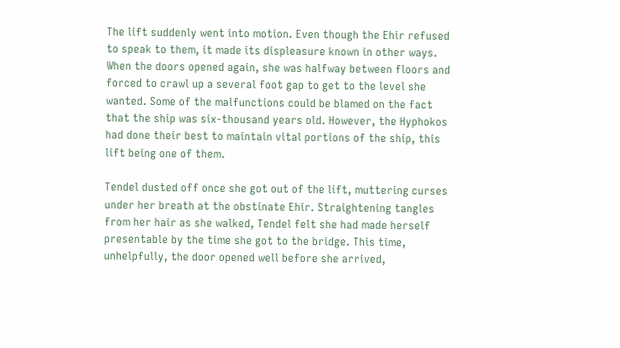The lift suddenly went into motion. Even though the Ehir refused to speak to them, it made its displeasure known in other ways. When the doors opened again, she was halfway between floors and forced to crawl up a several foot gap to get to the level she wanted. Some of the malfunctions could be blamed on the fact that the ship was six-thousand years old. However, the Hyphokos had done their best to maintain vital portions of the ship, this lift being one of them.

Tendel dusted off once she got out of the lift, muttering curses under her breath at the obstinate Ehir. Straightening tangles from her hair as she walked, Tendel felt she had made herself presentable by the time she got to the bridge. This time, unhelpfully, the door opened well before she arrived,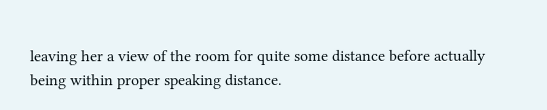leaving her a view of the room for quite some distance before actually being within proper speaking distance.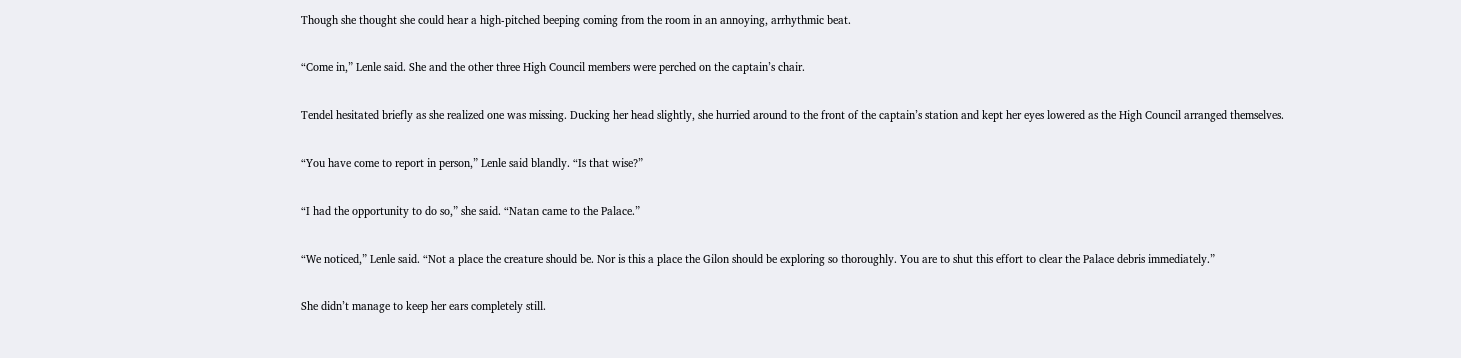Though she thought she could hear a high-pitched beeping coming from the room in an annoying, arrhythmic beat.

“Come in,” Lenle said. She and the other three High Council members were perched on the captain’s chair.

Tendel hesitated briefly as she realized one was missing. Ducking her head slightly, she hurried around to the front of the captain’s station and kept her eyes lowered as the High Council arranged themselves.

“You have come to report in person,” Lenle said blandly. “Is that wise?”

“I had the opportunity to do so,” she said. “Natan came to the Palace.”

“We noticed,” Lenle said. “Not a place the creature should be. Nor is this a place the Gilon should be exploring so thoroughly. You are to shut this effort to clear the Palace debris immediately.”

She didn’t manage to keep her ears completely still.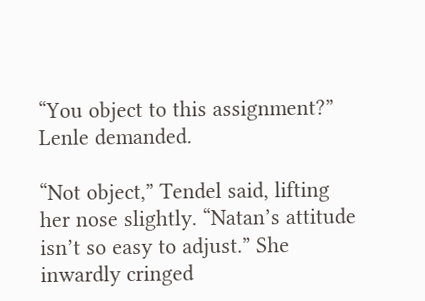“You object to this assignment?” Lenle demanded.

“Not object,” Tendel said, lifting her nose slightly. “Natan’s attitude isn’t so easy to adjust.” She inwardly cringed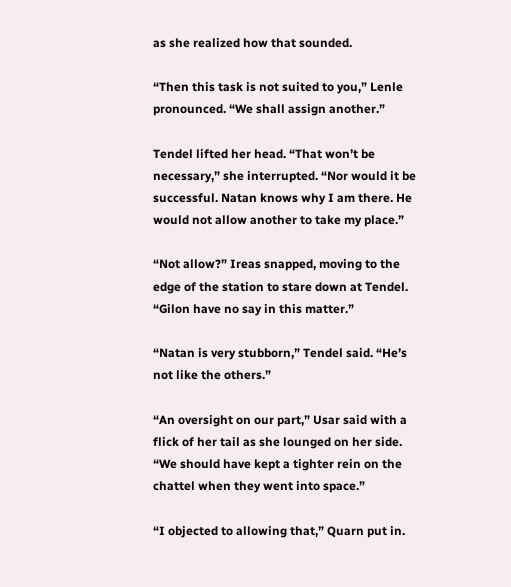as she realized how that sounded.

“Then this task is not suited to you,” Lenle pronounced. “We shall assign another.”

Tendel lifted her head. “That won’t be necessary,” she interrupted. “Nor would it be successful. Natan knows why I am there. He would not allow another to take my place.”

“Not allow?” Ireas snapped, moving to the edge of the station to stare down at Tendel. “Gilon have no say in this matter.”

“Natan is very stubborn,” Tendel said. “He’s not like the others.”

“An oversight on our part,” Usar said with a flick of her tail as she lounged on her side. “We should have kept a tighter rein on the chattel when they went into space.”

“I objected to allowing that,” Quarn put in.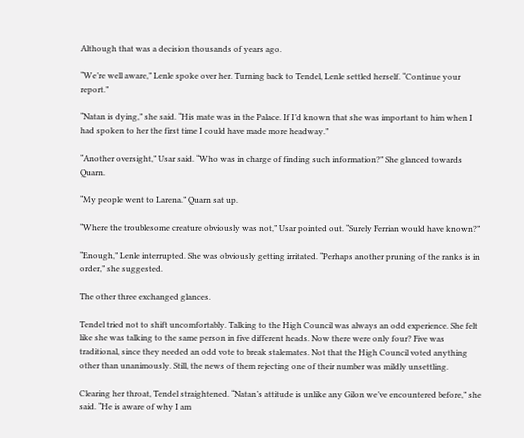Although that was a decision thousands of years ago.

“We’re well aware,” Lenle spoke over her. Turning back to Tendel, Lenle settled herself. “Continue your report.”

“Natan is dying,” she said. “His mate was in the Palace. If I’d known that she was important to him when I had spoken to her the first time I could have made more headway.”

“Another oversight,” Usar said. “Who was in charge of finding such information?” She glanced towards Quarn.

“My people went to Larena.” Quarn sat up.

“Where the troublesome creature obviously was not,” Usar pointed out. “Surely Ferrian would have known?”

“Enough,” Lenle interrupted. She was obviously getting irritated. “Perhaps another pruning of the ranks is in order,” she suggested.

The other three exchanged glances.

Tendel tried not to shift uncomfortably. Talking to the High Council was always an odd experience. She felt like she was talking to the same person in five different heads. Now there were only four? Five was traditional, since they needed an odd vote to break stalemates. Not that the High Council voted anything other than unanimously. Still, the news of them rejecting one of their number was mildly unsettling.

Clearing her throat, Tendel straightened. “Natan’s attitude is unlike any Gilon we’ve encountered before,” she said. “He is aware of why I am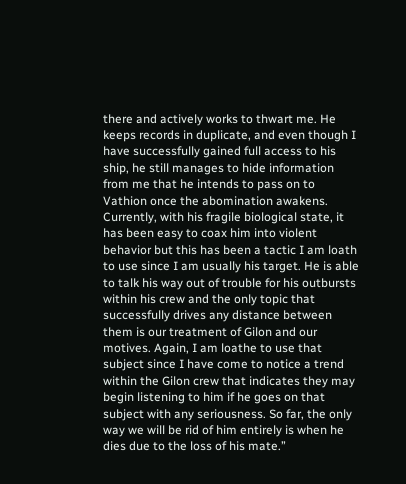there and actively works to thwart me. He keeps records in duplicate, and even though I have successfully gained full access to his ship, he still manages to hide information from me that he intends to pass on to Vathion once the abomination awakens. Currently, with his fragile biological state, it has been easy to coax him into violent behavior but this has been a tactic I am loath to use since I am usually his target. He is able to talk his way out of trouble for his outbursts within his crew and the only topic that successfully drives any distance between them is our treatment of Gilon and our motives. Again, I am loathe to use that subject since I have come to notice a trend within the Gilon crew that indicates they may begin listening to him if he goes on that subject with any seriousness. So far, the only way we will be rid of him entirely is when he dies due to the loss of his mate.”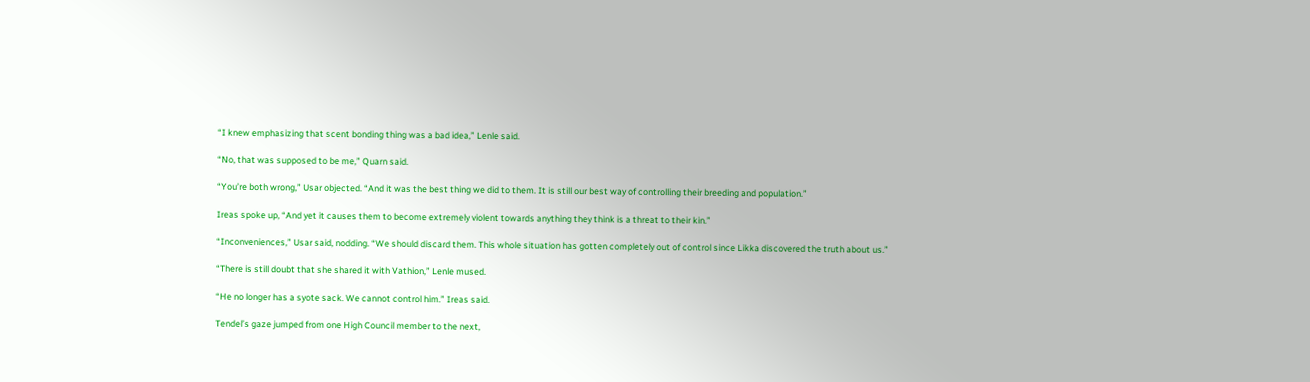“I knew emphasizing that scent bonding thing was a bad idea,” Lenle said.

“No, that was supposed to be me,” Quarn said.

“You’re both wrong,” Usar objected. “And it was the best thing we did to them. It is still our best way of controlling their breeding and population.”

Ireas spoke up, “And yet it causes them to become extremely violent towards anything they think is a threat to their kin.”

“Inconveniences,” Usar said, nodding. “We should discard them. This whole situation has gotten completely out of control since Likka discovered the truth about us.”

“There is still doubt that she shared it with Vathion,” Lenle mused.

“He no longer has a syote sack. We cannot control him.” Ireas said.

Tendel’s gaze jumped from one High Council member to the next,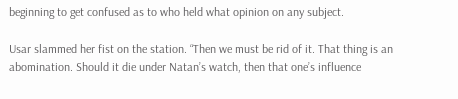beginning to get confused as to who held what opinion on any subject.

Usar slammed her fist on the station. “Then we must be rid of it. That thing is an abomination. Should it die under Natan’s watch, then that one’s influence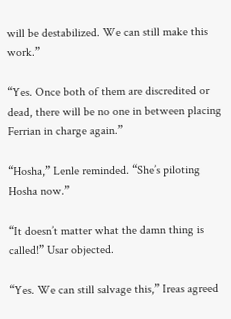will be destabilized. We can still make this work.”

“Yes. Once both of them are discredited or dead, there will be no one in between placing Ferrian in charge again.”

“Hosha,” Lenle reminded. “She’s piloting Hosha now.”

“It doesn’t matter what the damn thing is called!” Usar objected.

“Yes. We can still salvage this,” Ireas agreed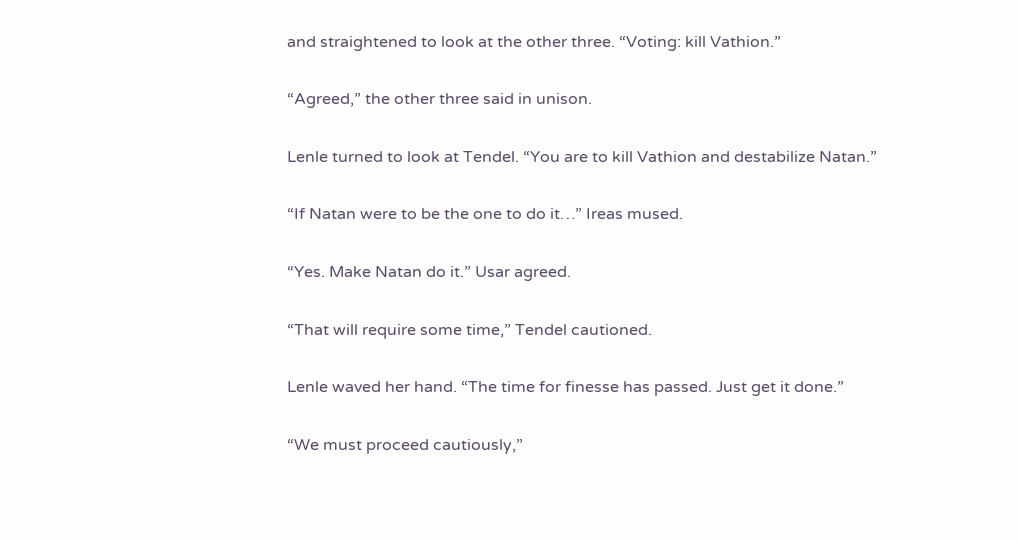and straightened to look at the other three. “Voting: kill Vathion.”

“Agreed,” the other three said in unison.

Lenle turned to look at Tendel. “You are to kill Vathion and destabilize Natan.”

“If Natan were to be the one to do it…” Ireas mused.

“Yes. Make Natan do it.” Usar agreed.

“That will require some time,” Tendel cautioned.

Lenle waved her hand. “The time for finesse has passed. Just get it done.”

“We must proceed cautiously,”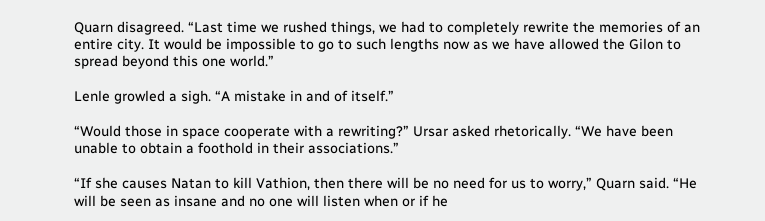Quarn disagreed. “Last time we rushed things, we had to completely rewrite the memories of an entire city. It would be impossible to go to such lengths now as we have allowed the Gilon to spread beyond this one world.”

Lenle growled a sigh. “A mistake in and of itself.”

“Would those in space cooperate with a rewriting?” Ursar asked rhetorically. “We have been unable to obtain a foothold in their associations.”

“If she causes Natan to kill Vathion, then there will be no need for us to worry,” Quarn said. “He will be seen as insane and no one will listen when or if he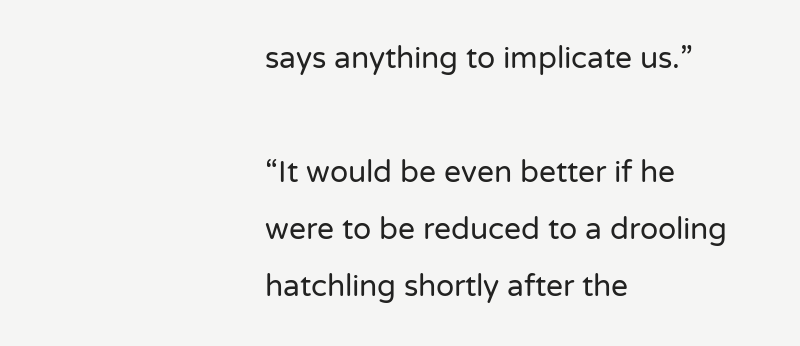says anything to implicate us.”

“It would be even better if he were to be reduced to a drooling hatchling shortly after the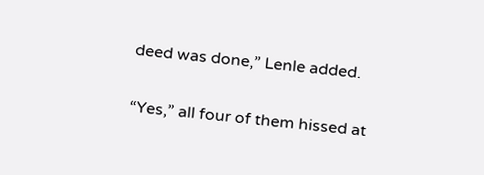deed was done,” Lenle added.

“Yes,” all four of them hissed at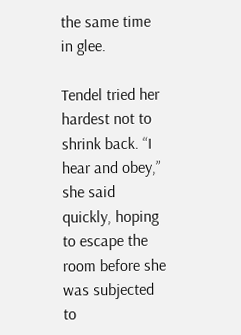the same time in glee.

Tendel tried her hardest not to shrink back. “I hear and obey,” she said quickly, hoping to escape the room before she was subjected to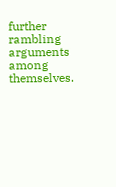further rambling arguments among themselves.